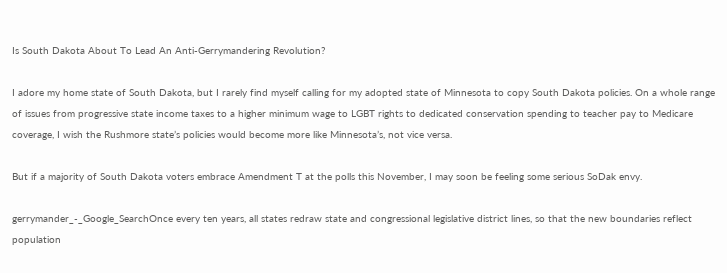Is South Dakota About To Lead An Anti-Gerrymandering Revolution?

I adore my home state of South Dakota, but I rarely find myself calling for my adopted state of Minnesota to copy South Dakota policies. On a whole range of issues from progressive state income taxes to a higher minimum wage to LGBT rights to dedicated conservation spending to teacher pay to Medicare coverage, I wish the Rushmore state’s policies would become more like Minnesota’s, not vice versa.

But if a majority of South Dakota voters embrace Amendment T at the polls this November, I may soon be feeling some serious SoDak envy.

gerrymander_-_Google_SearchOnce every ten years, all states redraw state and congressional legislative district lines, so that the new boundaries reflect population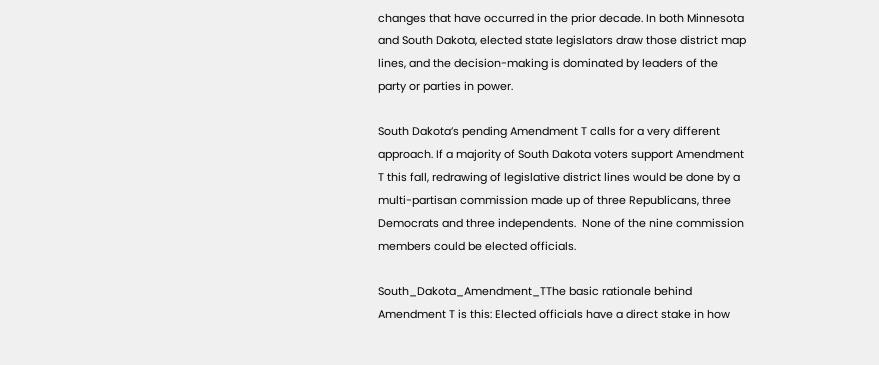changes that have occurred in the prior decade. In both Minnesota and South Dakota, elected state legislators draw those district map lines, and the decision-making is dominated by leaders of the party or parties in power.

South Dakota’s pending Amendment T calls for a very different approach. If a majority of South Dakota voters support Amendment T this fall, redrawing of legislative district lines would be done by a multi-partisan commission made up of three Republicans, three Democrats and three independents.  None of the nine commission members could be elected officials.

South_Dakota_Amendment_TThe basic rationale behind Amendment T is this: Elected officials have a direct stake in how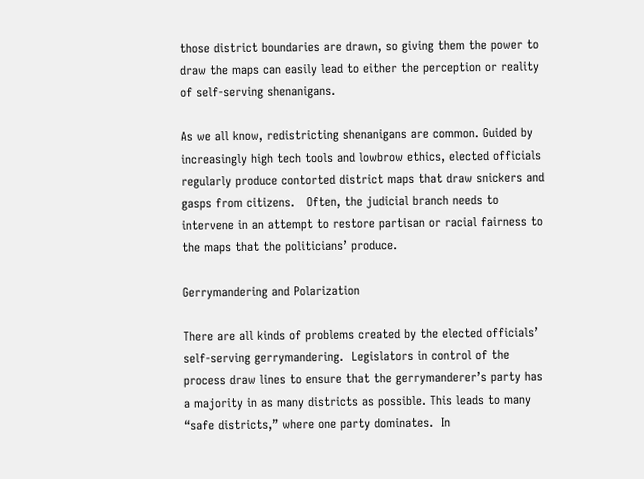those district boundaries are drawn, so giving them the power to draw the maps can easily lead to either the perception or reality of self-serving shenanigans.

As we all know, redistricting shenanigans are common. Guided by increasingly high tech tools and lowbrow ethics, elected officials regularly produce contorted district maps that draw snickers and gasps from citizens.   Often, the judicial branch needs to intervene in an attempt to restore partisan or racial fairness to the maps that the politicians’ produce.

Gerrymandering and Polarization

There are all kinds of problems created by the elected officials’ self-serving gerrymandering.  Legislators in control of the process draw lines to ensure that the gerrymanderer’s party has a majority in as many districts as possible. This leads to many “safe districts,” where one party dominates.  In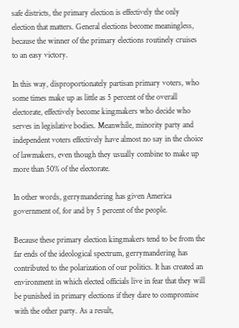safe districts, the primary election is effectively the only election that matters. General elections become meaningless, because the winner of the primary elections routinely cruises to an easy victory.

In this way, disproportionately partisan primary voters, who some times make up as little as 5 percent of the overall electorate, effectively become kingmakers who decide who serves in legislative bodies. Meanwhile, minority party and independent voters effectively have almost no say in the choice of lawmakers, even though they usually combine to make up more than 50% of the electorate.

In other words, gerrymandering has given America government of, for and by 5 percent of the people.

Because these primary election kingmakers tend to be from the far ends of the ideological spectrum, gerrymandering has contributed to the polarization of our politics. It has created an environment in which elected officials live in fear that they will be punished in primary elections if they dare to compromise with the other party. As a result,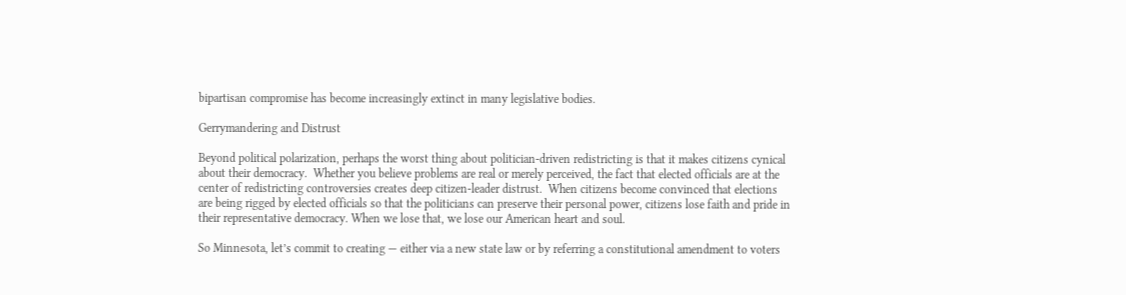bipartisan compromise has become increasingly extinct in many legislative bodies.

Gerrymandering and Distrust

Beyond political polarization, perhaps the worst thing about politician-driven redistricting is that it makes citizens cynical about their democracy.  Whether you believe problems are real or merely perceived, the fact that elected officials are at the center of redistricting controversies creates deep citizen-leader distrust.  When citizens become convinced that elections are being rigged by elected officials so that the politicians can preserve their personal power, citizens lose faith and pride in their representative democracy. When we lose that, we lose our American heart and soul.

So Minnesota, let’s commit to creating — either via a new state law or by referring a constitutional amendment to voters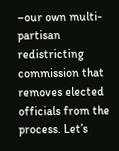–our own multi-partisan redistricting commission that removes elected officials from the process. Let’s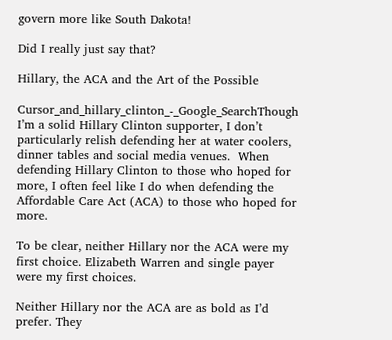govern more like South Dakota!

Did I really just say that?

Hillary, the ACA and the Art of the Possible

Cursor_and_hillary_clinton_-_Google_SearchThough I’m a solid Hillary Clinton supporter, I don’t particularly relish defending her at water coolers, dinner tables and social media venues.  When defending Hillary Clinton to those who hoped for more, I often feel like I do when defending the Affordable Care Act (ACA) to those who hoped for more.

To be clear, neither Hillary nor the ACA were my first choice. Elizabeth Warren and single payer were my first choices.

Neither Hillary nor the ACA are as bold as I’d prefer. They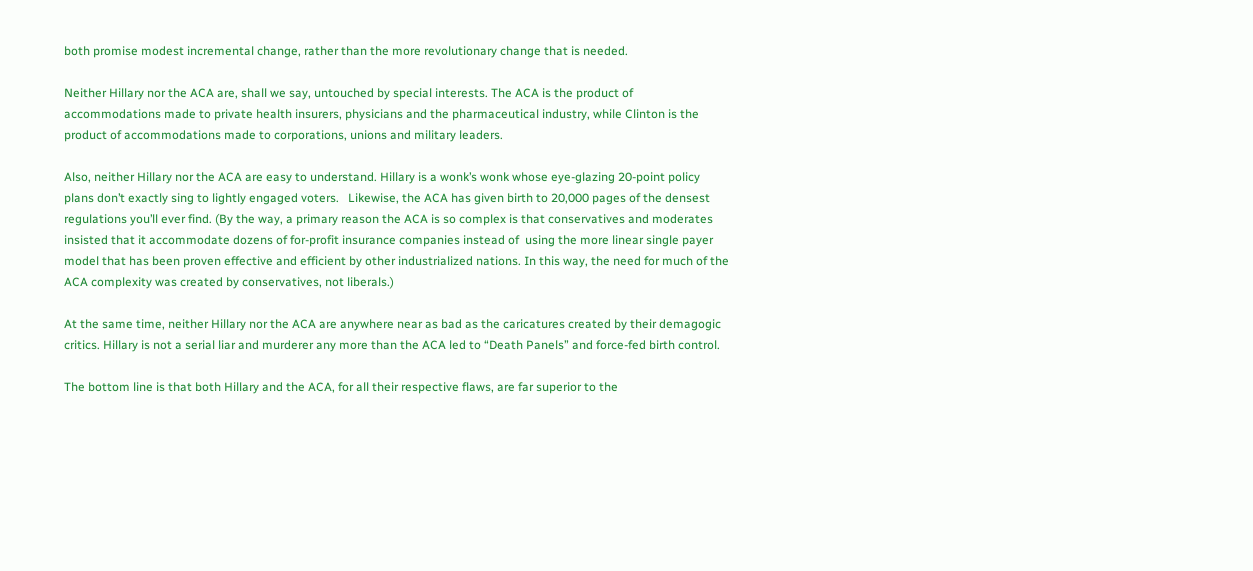both promise modest incremental change, rather than the more revolutionary change that is needed.

Neither Hillary nor the ACA are, shall we say, untouched by special interests. The ACA is the product of accommodations made to private health insurers, physicians and the pharmaceutical industry, while Clinton is the product of accommodations made to corporations, unions and military leaders.

Also, neither Hillary nor the ACA are easy to understand. Hillary is a wonk’s wonk whose eye-glazing 20-point policy plans don’t exactly sing to lightly engaged voters.   Likewise, the ACA has given birth to 20,000 pages of the densest regulations you’ll ever find. (By the way, a primary reason the ACA is so complex is that conservatives and moderates insisted that it accommodate dozens of for-profit insurance companies instead of  using the more linear single payer model that has been proven effective and efficient by other industrialized nations. In this way, the need for much of the ACA complexity was created by conservatives, not liberals.)

At the same time, neither Hillary nor the ACA are anywhere near as bad as the caricatures created by their demagogic critics. Hillary is not a serial liar and murderer any more than the ACA led to “Death Panels” and force-fed birth control.

The bottom line is that both Hillary and the ACA, for all their respective flaws, are far superior to the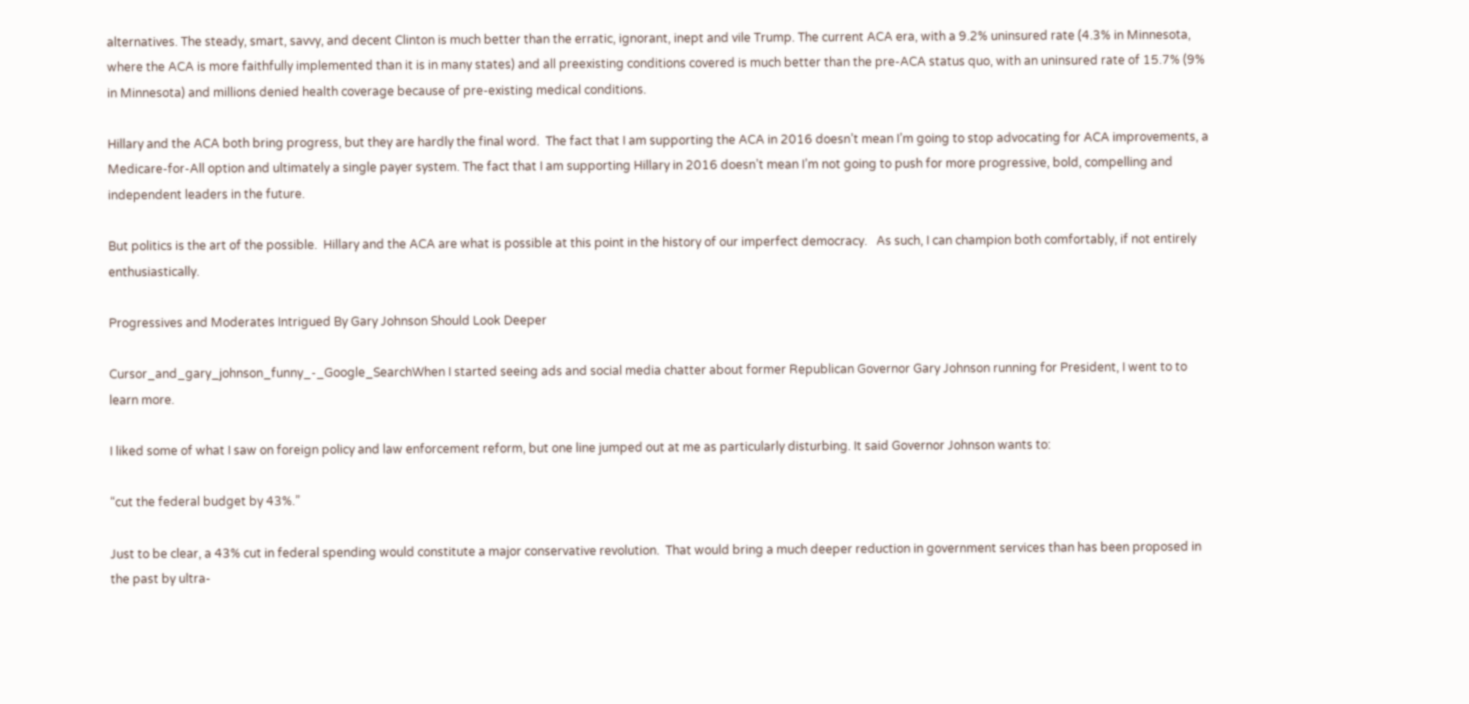alternatives. The steady, smart, savvy, and decent Clinton is much better than the erratic, ignorant, inept and vile Trump. The current ACA era, with a 9.2% uninsured rate (4.3% in Minnesota, where the ACA is more faithfully implemented than it is in many states) and all preexisting conditions covered is much better than the pre-ACA status quo, with an uninsured rate of 15.7% (9% in Minnesota) and millions denied health coverage because of pre-existing medical conditions.

Hillary and the ACA both bring progress, but they are hardly the final word.  The fact that I am supporting the ACA in 2016 doesn’t mean I’m going to stop advocating for ACA improvements, a Medicare-for-All option and ultimately a single payer system. The fact that I am supporting Hillary in 2016 doesn’t mean I’m not going to push for more progressive, bold, compelling and independent leaders in the future.

But politics is the art of the possible.  Hillary and the ACA are what is possible at this point in the history of our imperfect democracy.   As such, I can champion both comfortably, if not entirely enthusiastically.

Progressives and Moderates Intrigued By Gary Johnson Should Look Deeper

Cursor_and_gary_johnson_funny_-_Google_SearchWhen I started seeing ads and social media chatter about former Republican Governor Gary Johnson running for President, I went to to learn more.

I liked some of what I saw on foreign policy and law enforcement reform, but one line jumped out at me as particularly disturbing. It said Governor Johnson wants to:

“cut the federal budget by 43%.”

Just to be clear, a 43% cut in federal spending would constitute a major conservative revolution.  That would bring a much deeper reduction in government services than has been proposed in the past by ultra-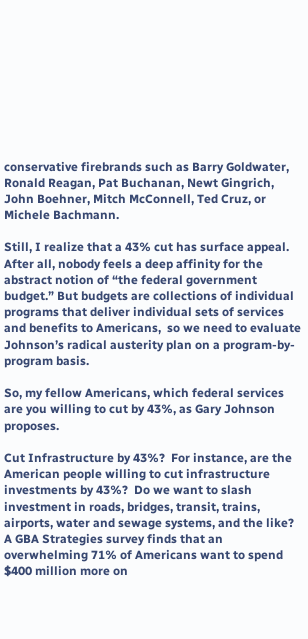conservative firebrands such as Barry Goldwater, Ronald Reagan, Pat Buchanan, Newt Gingrich, John Boehner, Mitch McConnell, Ted Cruz, or Michele Bachmann.

Still, I realize that a 43% cut has surface appeal.  After all, nobody feels a deep affinity for the abstract notion of “the federal government budget.” But budgets are collections of individual programs that deliver individual sets of services and benefits to Americans,  so we need to evaluate Johnson’s radical austerity plan on a program-by-program basis.

So, my fellow Americans, which federal services are you willing to cut by 43%, as Gary Johnson proposes.

Cut Infrastructure by 43%?  For instance, are the American people willing to cut infrastructure investments by 43%?  Do we want to slash investment in roads, bridges, transit, trains, airports, water and sewage systems, and the like?  A GBA Strategies survey finds that an overwhelming 71% of Americans want to spend $400 million more on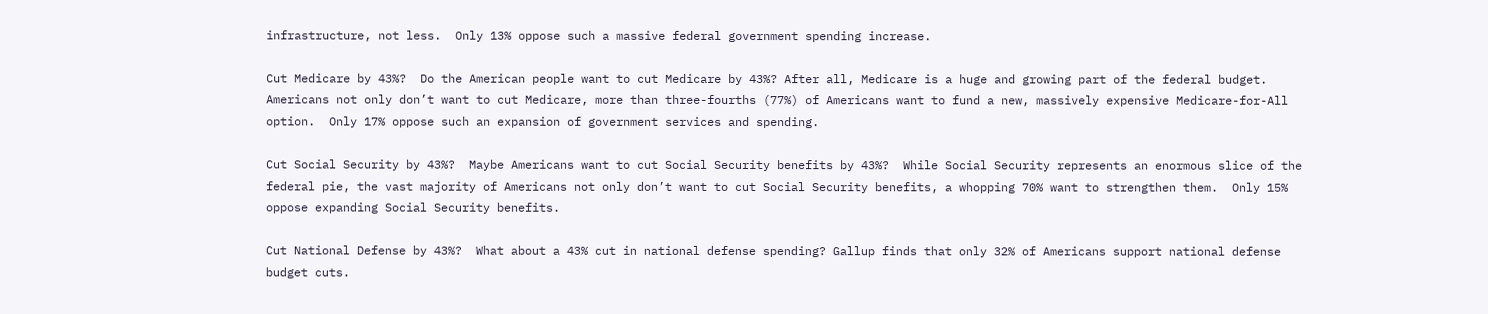infrastructure, not less.  Only 13% oppose such a massive federal government spending increase.

Cut Medicare by 43%?  Do the American people want to cut Medicare by 43%? After all, Medicare is a huge and growing part of the federal budget.  Americans not only don’t want to cut Medicare, more than three-fourths (77%) of Americans want to fund a new, massively expensive Medicare-for-All option.  Only 17% oppose such an expansion of government services and spending.

Cut Social Security by 43%?  Maybe Americans want to cut Social Security benefits by 43%?  While Social Security represents an enormous slice of the federal pie, the vast majority of Americans not only don’t want to cut Social Security benefits, a whopping 70% want to strengthen them.  Only 15% oppose expanding Social Security benefits.

Cut National Defense by 43%?  What about a 43% cut in national defense spending? Gallup finds that only 32% of Americans support national defense budget cuts.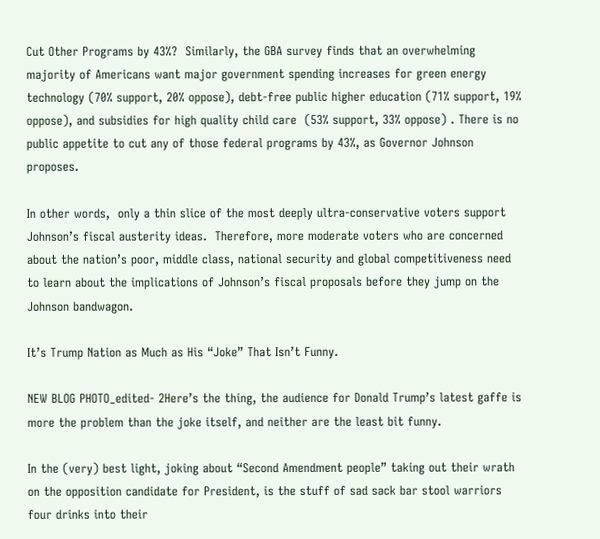Cut Other Programs by 43%?  Similarly, the GBA survey finds that an overwhelming majority of Americans want major government spending increases for green energy technology (70% support, 20% oppose), debt-free public higher education (71% support, 19% oppose), and subsidies for high quality child care  (53% support, 33% oppose) . There is no public appetite to cut any of those federal programs by 43%, as Governor Johnson proposes.

In other words,  only a thin slice of the most deeply ultra-conservative voters support Johnson’s fiscal austerity ideas.  Therefore, more moderate voters who are concerned about the nation’s poor, middle class, national security and global competitiveness need to learn about the implications of Johnson’s fiscal proposals before they jump on the Johnson bandwagon.

It’s Trump Nation as Much as His “Joke” That Isn’t Funny.

NEW BLOG PHOTO_edited- 2Here’s the thing, the audience for Donald Trump’s latest gaffe is more the problem than the joke itself, and neither are the least bit funny.

In the (very) best light, joking about “Second Amendment people” taking out their wrath on the opposition candidate for President, is the stuff of sad sack bar stool warriors four drinks into their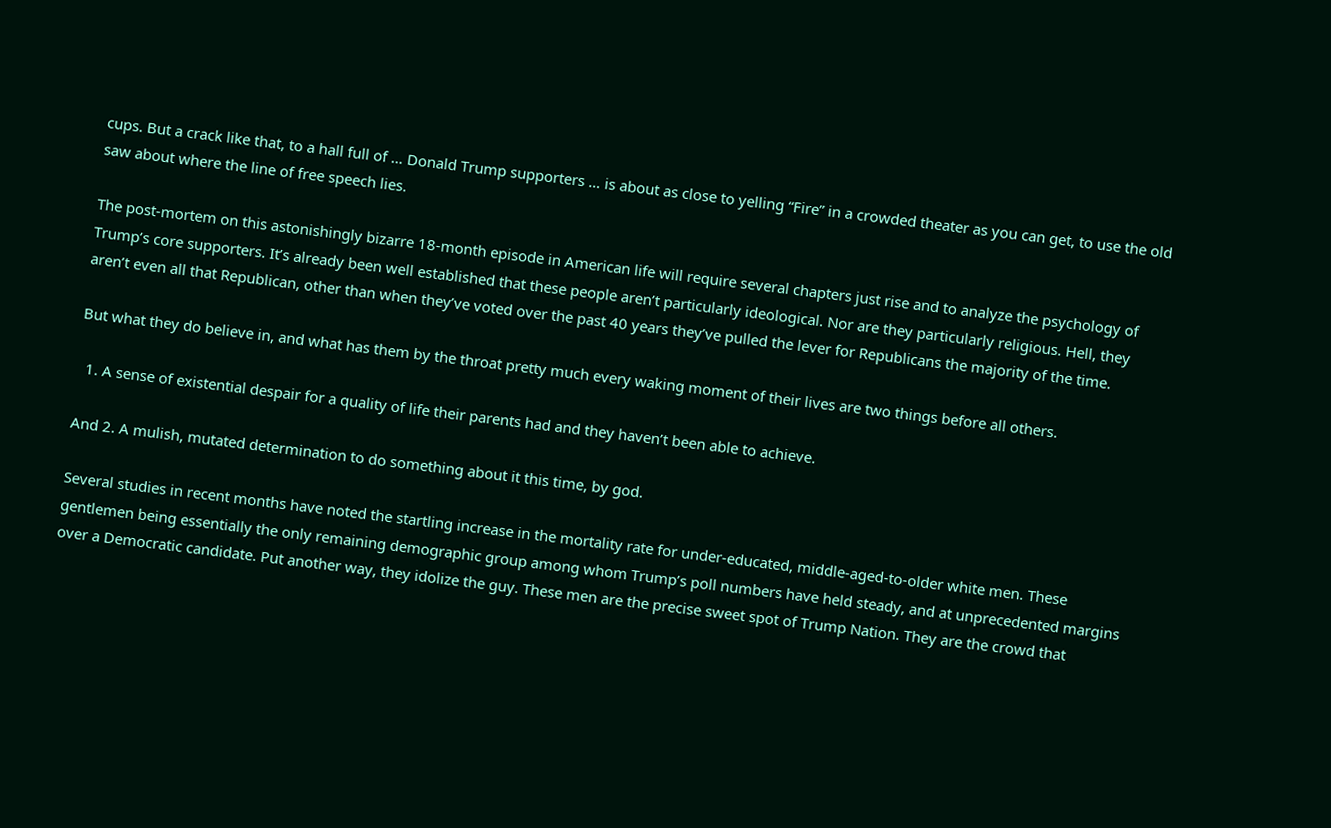cups. But a crack like that, to a hall full of … Donald Trump supporters … is about as close to yelling “Fire” in a crowded theater as you can get, to use the old saw about where the line of free speech lies.

The post-mortem on this astonishingly bizarre 18-month episode in American life will require several chapters just rise and to analyze the psychology of Trump’s core supporters. It’s already been well established that these people aren’t particularly ideological. Nor are they particularly religious. Hell, they aren’t even all that Republican, other than when they’ve voted over the past 40 years they’ve pulled the lever for Republicans the majority of the time.

But what they do believe in, and what has them by the throat pretty much every waking moment of their lives are two things before all others.

  1. A sense of existential despair for a quality of life their parents had and they haven’t been able to achieve.

And 2. A mulish, mutated determination to do something about it this time, by god.

Several studies in recent months have noted the startling increase in the mortality rate for under-educated, middle-aged-to-older white men. These gentlemen being essentially the only remaining demographic group among whom Trump’s poll numbers have held steady, and at unprecedented margins over a Democratic candidate. Put another way, they idolize the guy. These men are the precise sweet spot of Trump Nation. They are the crowd that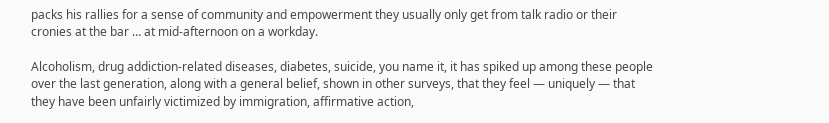packs his rallies for a sense of community and empowerment they usually only get from talk radio or their cronies at the bar … at mid-afternoon on a workday.

Alcoholism, drug addiction-related diseases, diabetes, suicide, you name it, it has spiked up among these people over the last generation, along with a general belief, shown in other surveys, that they feel — uniquely — that they have been unfairly victimized by immigration, affirmative action,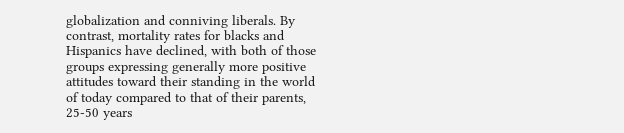globalization and conniving liberals. By contrast, mortality rates for blacks and Hispanics have declined, with both of those groups expressing generally more positive attitudes toward their standing in the world of today compared to that of their parents, 25-50 years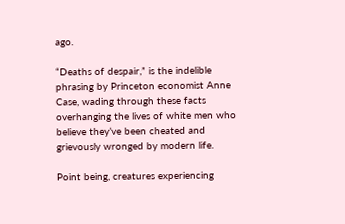ago.

“Deaths of despair,” is the indelible phrasing by Princeton economist Anne Case, wading through these facts overhanging the lives of white men who believe they’ve been cheated and grievously wronged by modern life.

Point being, creatures experiencing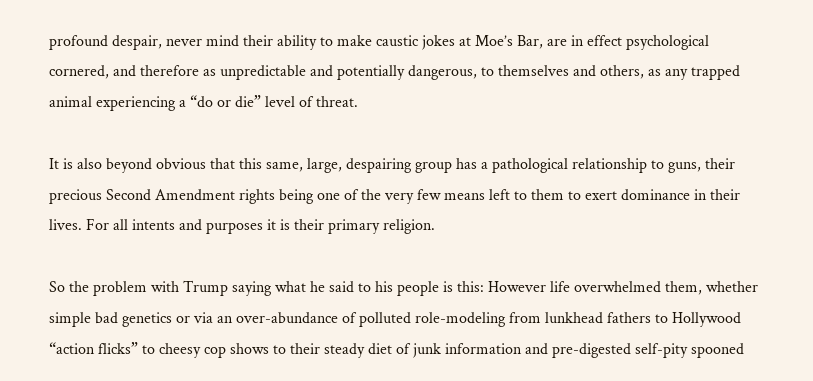profound despair, never mind their ability to make caustic jokes at Moe’s Bar, are in effect psychological cornered, and therefore as unpredictable and potentially dangerous, to themselves and others, as any trapped animal experiencing a “do or die” level of threat.

It is also beyond obvious that this same, large, despairing group has a pathological relationship to guns, their precious Second Amendment rights being one of the very few means left to them to exert dominance in their lives. For all intents and purposes it is their primary religion.

So the problem with Trump saying what he said to his people is this: However life overwhelmed them, whether simple bad genetics or via an over-abundance of polluted role-modeling from lunkhead fathers to Hollywood “action flicks” to cheesy cop shows to their steady diet of junk information and pre-digested self-pity spooned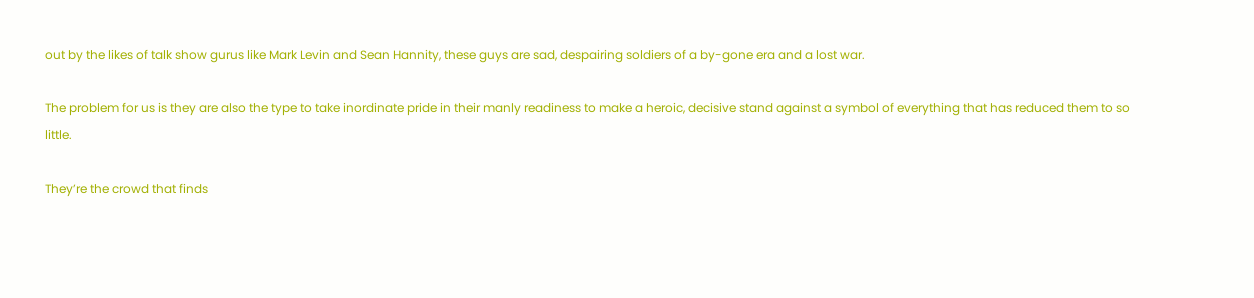out by the likes of talk show gurus like Mark Levin and Sean Hannity, these guys are sad, despairing soldiers of a by-gone era and a lost war.

The problem for us is they are also the type to take inordinate pride in their manly readiness to make a heroic, decisive stand against a symbol of everything that has reduced them to so little.

They’re the crowd that finds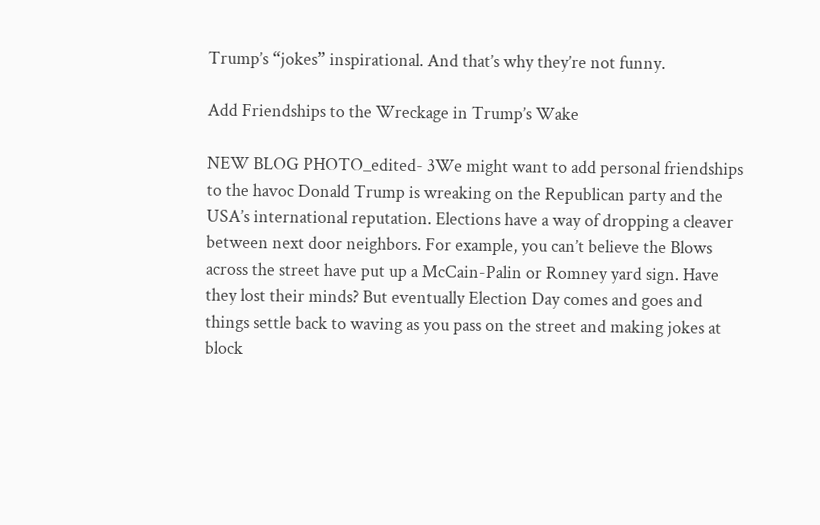Trump’s “jokes” inspirational. And that’s why they’re not funny.

Add Friendships to the Wreckage in Trump’s Wake

NEW BLOG PHOTO_edited- 3We might want to add personal friendships to the havoc Donald Trump is wreaking on the Republican party and the USA’s international reputation. Elections have a way of dropping a cleaver between next door neighbors. For example, you can’t believe the Blows across the street have put up a McCain-Palin or Romney yard sign. Have they lost their minds? But eventually Election Day comes and goes and things settle back to waving as you pass on the street and making jokes at block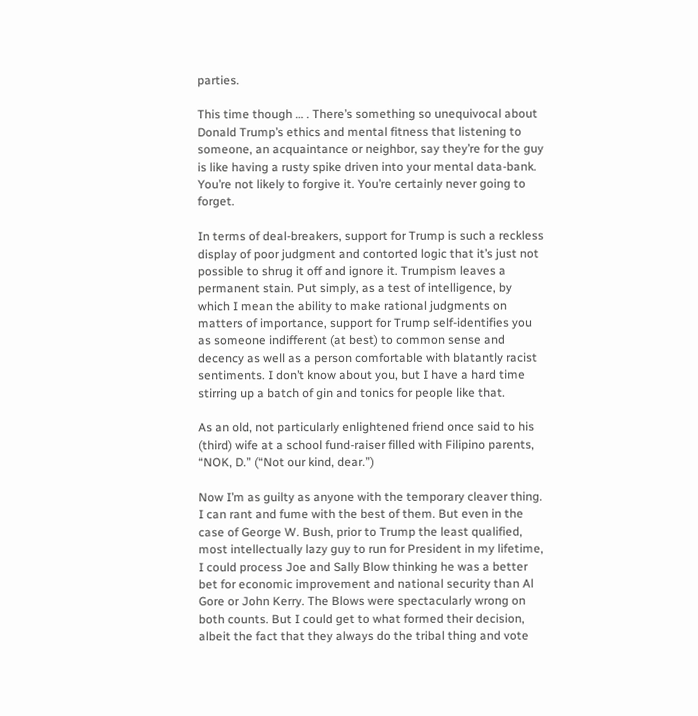parties.

This time though … . There’s something so unequivocal about Donald Trump’s ethics and mental fitness that listening to someone, an acquaintance or neighbor, say they’re for the guy is like having a rusty spike driven into your mental data-bank. You’re not likely to forgive it. You’re certainly never going to forget.

In terms of deal-breakers, support for Trump is such a reckless display of poor judgment and contorted logic that it’s just not possible to shrug it off and ignore it. Trumpism leaves a permanent stain. Put simply, as a test of intelligence, by which I mean the ability to make rational judgments on matters of importance, support for Trump self-identifies you as someone indifferent (at best) to common sense and decency as well as a person comfortable with blatantly racist sentiments. I don’t know about you, but I have a hard time stirring up a batch of gin and tonics for people like that.

As an old, not particularly enlightened friend once said to his (third) wife at a school fund-raiser filled with Filipino parents, “NOK, D.” (“Not our kind, dear.”)

Now I’m as guilty as anyone with the temporary cleaver thing. I can rant and fume with the best of them. But even in the case of George W. Bush, prior to Trump the least qualified, most intellectually lazy guy to run for President in my lifetime, I could process Joe and Sally Blow thinking he was a better bet for economic improvement and national security than Al Gore or John Kerry. The Blows were spectacularly wrong on both counts. But I could get to what formed their decision, albeit the fact that they always do the tribal thing and vote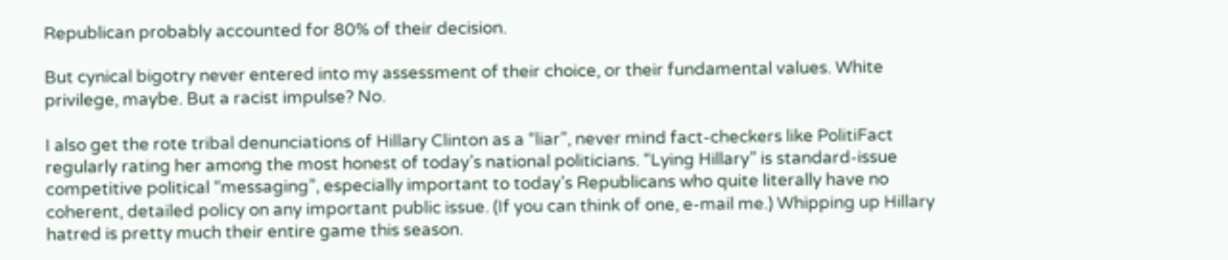Republican probably accounted for 80% of their decision.

But cynical bigotry never entered into my assessment of their choice, or their fundamental values. White privilege, maybe. But a racist impulse? No.

I also get the rote tribal denunciations of Hillary Clinton as a “liar”, never mind fact-checkers like PolitiFact regularly rating her among the most honest of today’s national politicians. “Lying Hillary” is standard-issue competitive political “messaging”, especially important to today’s Republicans who quite literally have no coherent, detailed policy on any important public issue. (If you can think of one, e-mail me.) Whipping up Hillary hatred is pretty much their entire game this season.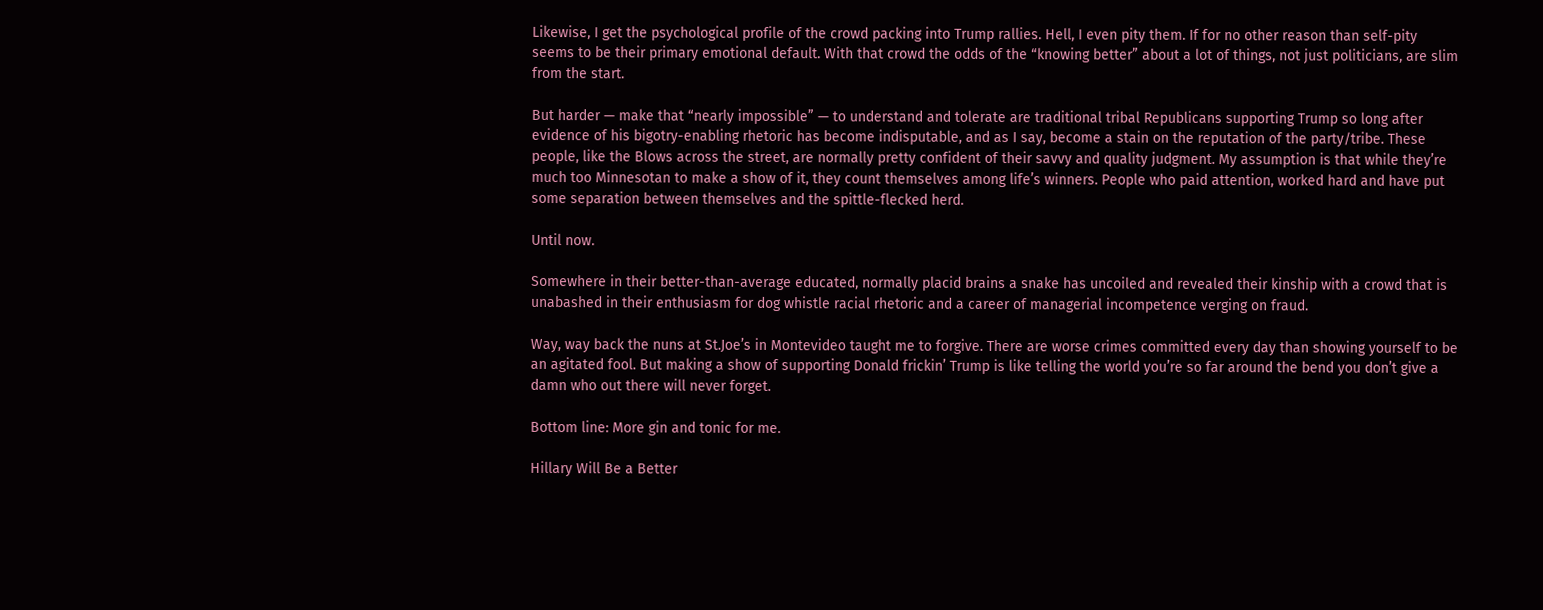Likewise, I get the psychological profile of the crowd packing into Trump rallies. Hell, I even pity them. If for no other reason than self-pity seems to be their primary emotional default. With that crowd the odds of the “knowing better” about a lot of things, not just politicians, are slim from the start.

But harder — make that “nearly impossible” — to understand and tolerate are traditional tribal Republicans supporting Trump so long after evidence of his bigotry-enabling rhetoric has become indisputable, and as I say, become a stain on the reputation of the party/tribe. These people, like the Blows across the street, are normally pretty confident of their savvy and quality judgment. My assumption is that while they’re much too Minnesotan to make a show of it, they count themselves among life’s winners. People who paid attention, worked hard and have put some separation between themselves and the spittle-flecked herd.

Until now.

Somewhere in their better-than-average educated, normally placid brains a snake has uncoiled and revealed their kinship with a crowd that is unabashed in their enthusiasm for dog whistle racial rhetoric and a career of managerial incompetence verging on fraud.

Way, way back the nuns at St.Joe’s in Montevideo taught me to forgive. There are worse crimes committed every day than showing yourself to be an agitated fool. But making a show of supporting Donald frickin’ Trump is like telling the world you’re so far around the bend you don’t give a damn who out there will never forget.

Bottom line: More gin and tonic for me.

Hillary Will Be a Better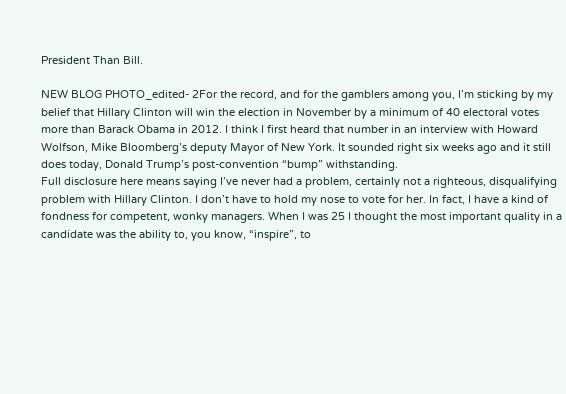President Than Bill.

NEW BLOG PHOTO_edited- 2For the record, and for the gamblers among you, I’m sticking by my belief that Hillary Clinton will win the election in November by a minimum of 40 electoral votes more than Barack Obama in 2012. I think I first heard that number in an interview with Howard Wolfson, Mike Bloomberg’s deputy Mayor of New York. It sounded right six weeks ago and it still does today, Donald Trump’s post-convention “bump” withstanding.
Full disclosure here means saying I’ve never had a problem, certainly not a righteous, disqualifying problem with Hillary Clinton. I don’t have to hold my nose to vote for her. In fact, I have a kind of fondness for competent, wonky managers. When I was 25 I thought the most important quality in a candidate was the ability to, you know, “inspire”, to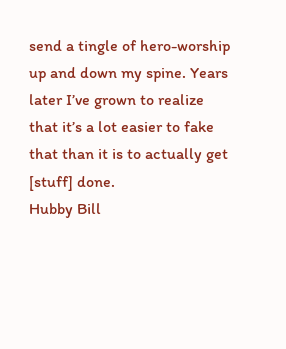send a tingle of hero-worship up and down my spine. Years later I’ve grown to realize that it’s a lot easier to fake that than it is to actually get [stuff] done.
Hubby Bill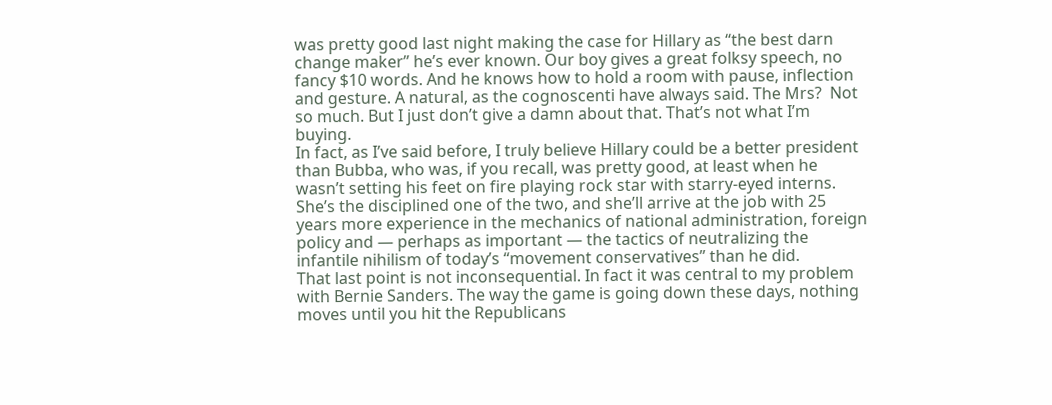was pretty good last night making the case for Hillary as “the best darn change maker” he’s ever known. Our boy gives a great folksy speech, no fancy $10 words. And he knows how to hold a room with pause, inflection and gesture. A natural, as the cognoscenti have always said. The Mrs?  Not so much. But I just don’t give a damn about that. That’s not what I’m buying.
In fact, as I’ve said before, I truly believe Hillary could be a better president than Bubba, who was, if you recall, was pretty good, at least when he wasn’t setting his feet on fire playing rock star with starry-eyed interns. She’s the disciplined one of the two, and she’ll arrive at the job with 25 years more experience in the mechanics of national administration, foreign policy and — perhaps as important — the tactics of neutralizing the infantile nihilism of today’s “movement conservatives” than he did.
That last point is not inconsequential. In fact it was central to my problem with Bernie Sanders. The way the game is going down these days, nothing moves until you hit the Republicans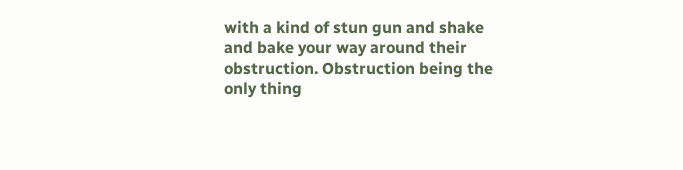with a kind of stun gun and shake and bake your way around their obstruction. Obstruction being the only thing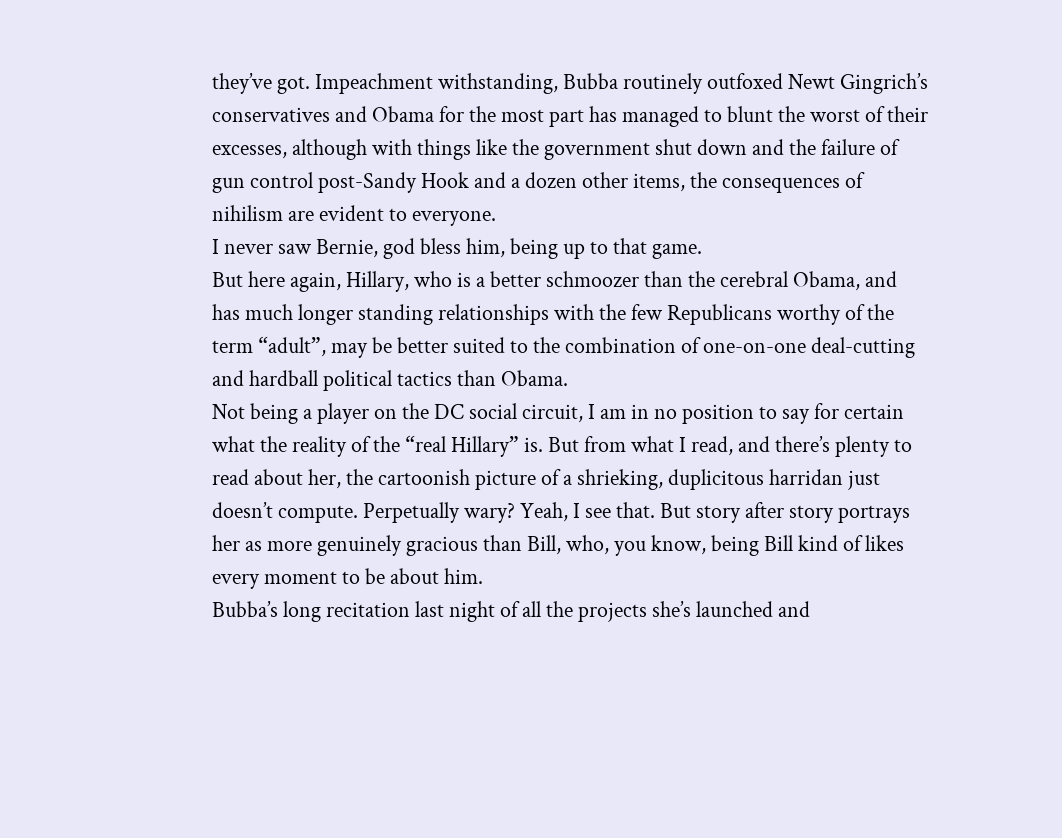they’ve got. Impeachment withstanding, Bubba routinely outfoxed Newt Gingrich’s conservatives and Obama for the most part has managed to blunt the worst of their excesses, although with things like the government shut down and the failure of gun control post-Sandy Hook and a dozen other items, the consequences of nihilism are evident to everyone.
I never saw Bernie, god bless him, being up to that game.
But here again, Hillary, who is a better schmoozer than the cerebral Obama, and has much longer standing relationships with the few Republicans worthy of the term “adult”, may be better suited to the combination of one-on-one deal-cutting and hardball political tactics than Obama.
Not being a player on the DC social circuit, I am in no position to say for certain what the reality of the “real Hillary” is. But from what I read, and there’s plenty to read about her, the cartoonish picture of a shrieking, duplicitous harridan just doesn’t compute. Perpetually wary? Yeah, I see that. But story after story portrays her as more genuinely gracious than Bill, who, you know, being Bill kind of likes every moment to be about him.
Bubba’s long recitation last night of all the projects she’s launched and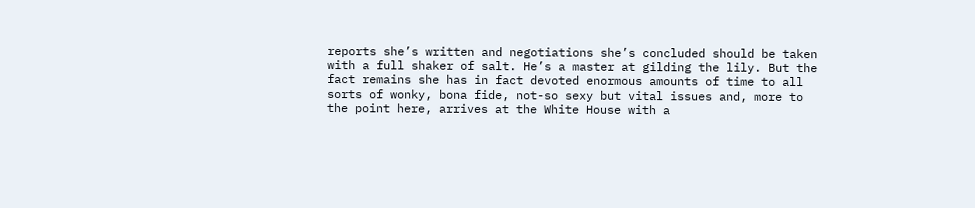reports she’s written and negotiations she’s concluded should be taken with a full shaker of salt. He’s a master at gilding the lily. But the fact remains she has in fact devoted enormous amounts of time to all sorts of wonky, bona fide, not-so sexy but vital issues and, more to the point here, arrives at the White House with a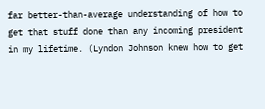far better-than-average understanding of how to get that stuff done than any incoming president in my lifetime. (Lyndon Johnson knew how to get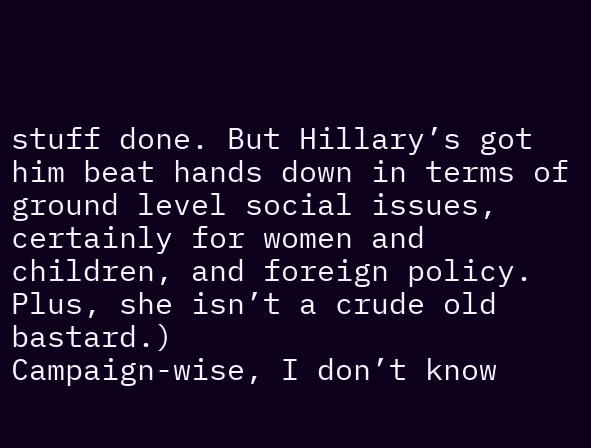stuff done. But Hillary’s got him beat hands down in terms of ground level social issues, certainly for women and children, and foreign policy. Plus, she isn’t a crude old bastard.)
Campaign-wise, I don’t know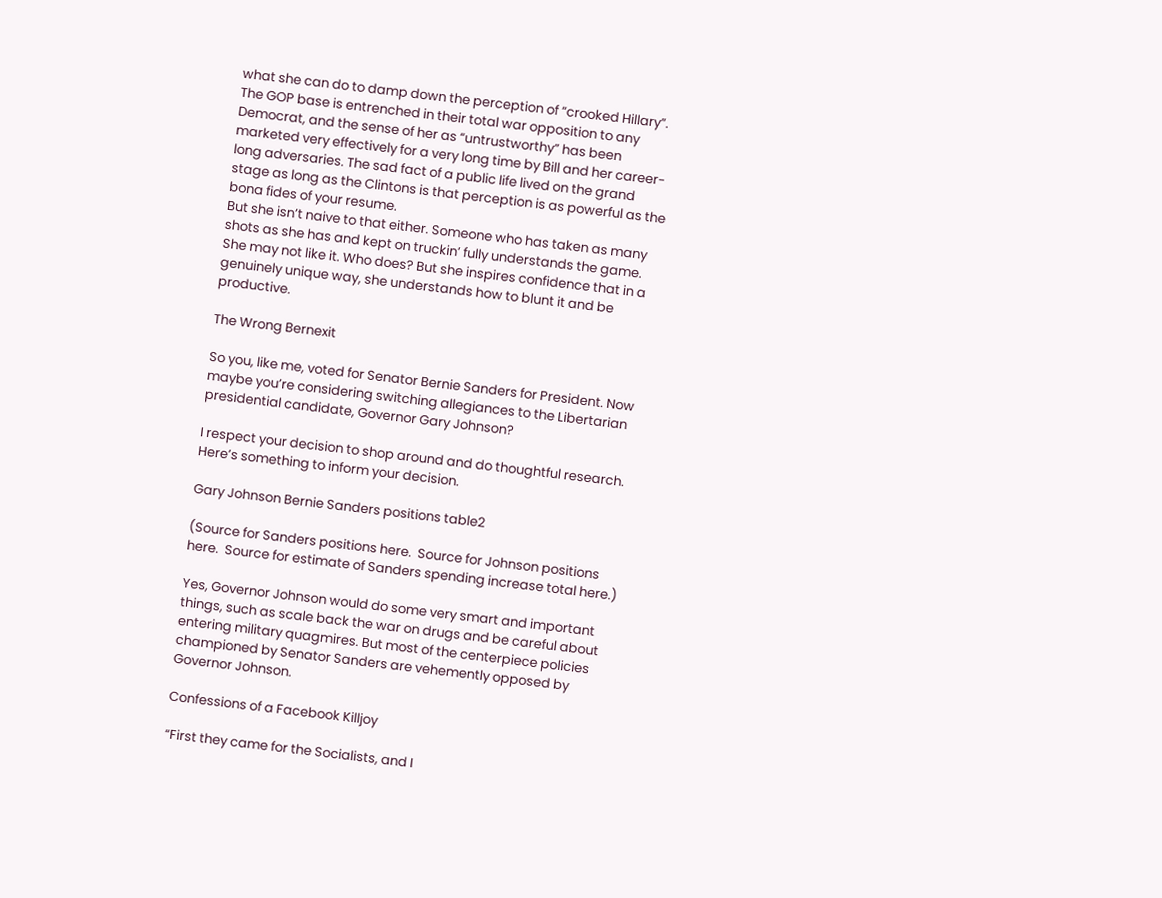what she can do to damp down the perception of “crooked Hillary”. The GOP base is entrenched in their total war opposition to any Democrat, and the sense of her as “untrustworthy” has been marketed very effectively for a very long time by Bill and her career-long adversaries. The sad fact of a public life lived on the grand stage as long as the Clintons is that perception is as powerful as the bona fides of your resume.
But she isn’t naive to that either. Someone who has taken as many shots as she has and kept on truckin’ fully understands the game. She may not like it. Who does? But she inspires confidence that in a genuinely unique way, she understands how to blunt it and be productive.

The Wrong Bernexit

So you, like me, voted for Senator Bernie Sanders for President. Now maybe you’re considering switching allegiances to the Libertarian presidential candidate, Governor Gary Johnson?

I respect your decision to shop around and do thoughtful research.  Here’s something to inform your decision.

Gary Johnson Bernie Sanders positions table2

(Source for Sanders positions here.  Source for Johnson positions here.  Source for estimate of Sanders spending increase total here.)

Yes, Governor Johnson would do some very smart and important things, such as scale back the war on drugs and be careful about entering military quagmires. But most of the centerpiece policies championed by Senator Sanders are vehemently opposed by Governor Johnson.

Confessions of a Facebook Killjoy

“First they came for the Socialists, and I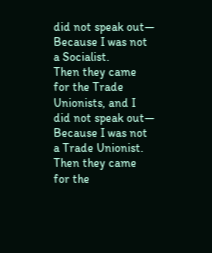did not speak out—
Because I was not a Socialist.
Then they came for the Trade Unionists, and I did not speak out—
Because I was not a Trade Unionist.
Then they came for the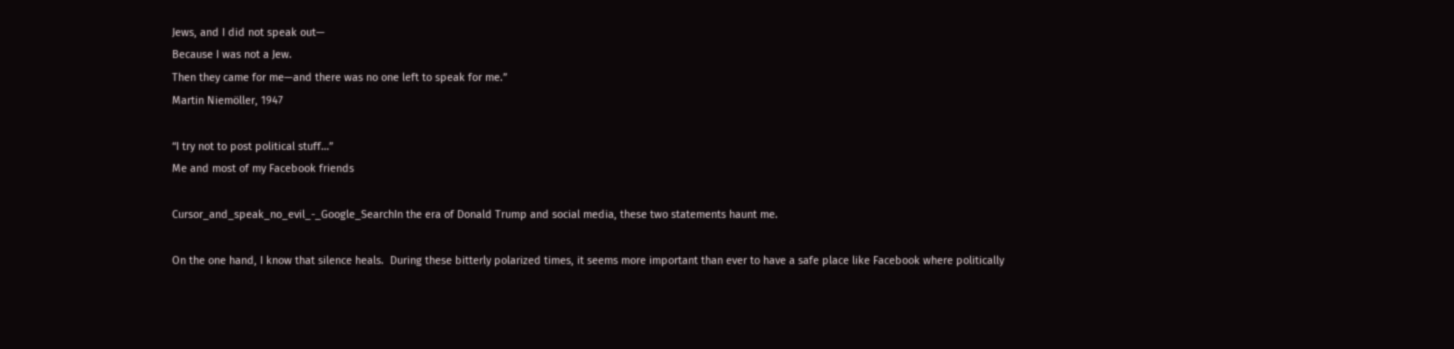Jews, and I did not speak out—
Because I was not a Jew.
Then they came for me—and there was no one left to speak for me.”
Martin Niemöller, 1947

“I try not to post political stuff…”
Me and most of my Facebook friends

Cursor_and_speak_no_evil_-_Google_SearchIn the era of Donald Trump and social media, these two statements haunt me.

On the one hand, I know that silence heals.  During these bitterly polarized times, it seems more important than ever to have a safe place like Facebook where politically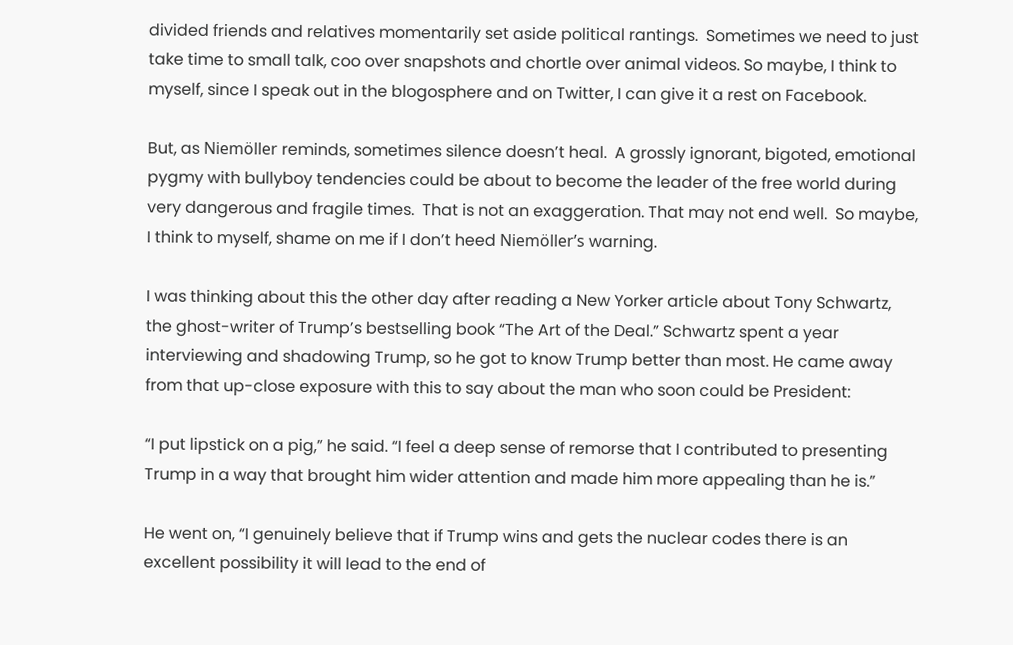divided friends and relatives momentarily set aside political rantings.  Sometimes we need to just take time to small talk, coo over snapshots and chortle over animal videos. So maybe, I think to myself, since I speak out in the blogosphere and on Twitter, I can give it a rest on Facebook.

But, as Niemöller reminds, sometimes silence doesn’t heal.  A grossly ignorant, bigoted, emotional pygmy with bullyboy tendencies could be about to become the leader of the free world during very dangerous and fragile times.  That is not an exaggeration. That may not end well.  So maybe, I think to myself, shame on me if I don’t heed Niemöller’s warning.

I was thinking about this the other day after reading a New Yorker article about Tony Schwartz, the ghost-writer of Trump’s bestselling book “The Art of the Deal.” Schwartz spent a year interviewing and shadowing Trump, so he got to know Trump better than most. He came away from that up-close exposure with this to say about the man who soon could be President:

“I put lipstick on a pig,” he said. “I feel a deep sense of remorse that I contributed to presenting Trump in a way that brought him wider attention and made him more appealing than he is.”

He went on, “I genuinely believe that if Trump wins and gets the nuclear codes there is an excellent possibility it will lead to the end of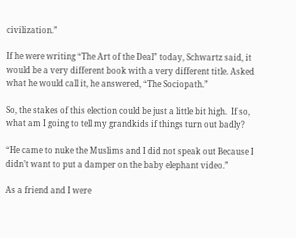civilization.”

If he were writing “The Art of the Deal” today, Schwartz said, it would be a very different book with a very different title. Asked what he would call it, he answered, “The Sociopath.”

So, the stakes of this election could be just a little bit high.  If so, what am I going to tell my grandkids if things turn out badly?

“He came to nuke the Muslims and I did not speak out Because I didn’t want to put a damper on the baby elephant video.”

As a friend and I were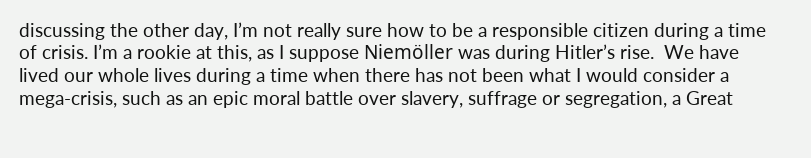discussing the other day, I’m not really sure how to be a responsible citizen during a time of crisis. I’m a rookie at this, as I suppose Niemöller was during Hitler’s rise.  We have lived our whole lives during a time when there has not been what I would consider a mega-crisis, such as an epic moral battle over slavery, suffrage or segregation, a Great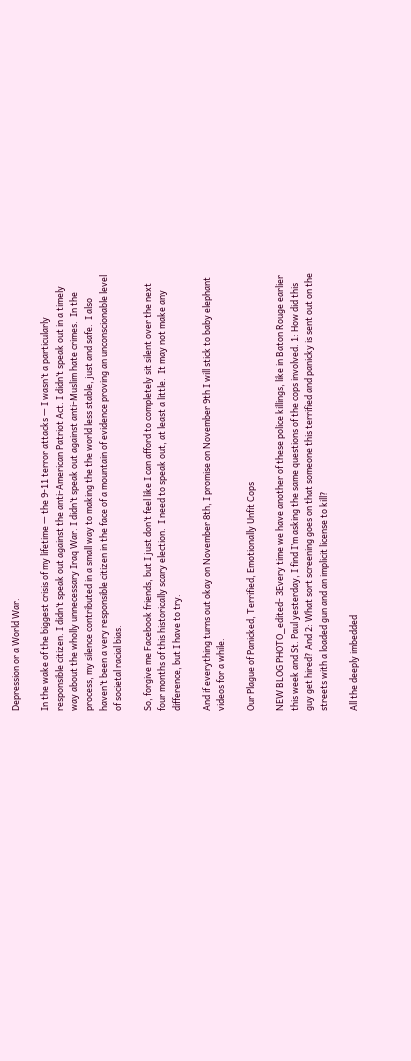Depression or a World War.

In the wake of the biggest crisis of my lifetime — the 9-11 terror attacks — I wasn’t a particularly responsible citizen. I didn’t speak out against the anti-American Patriot Act. I didn’t speak out in a timely way about the wholly unnecessary Iraq War. I didn’t speak out against anti-Muslim hate crimes.  In the process, my silence contributed in a small way to making the the world less stable, just and safe.  I also haven’t been a very responsible citizen in the face of a mountain of evidence proving an unconscionable level of societal racial bias.

So, forgive me Facebook friends, but I just don’t feel like I can afford to completely sit silent over the next four months of this historically scary election.  I need to speak out, at least a little.  It may not make any difference, but I have to try.

And if everything turns out okay on November 8th, I promise on November 9th I will stick to baby elephant videos for a while.

Our Plague of Panicked, Terrified, Emotionally Unfit Cops

NEW BLOG PHOTO_edited- 3Every time we have another of these police killings, like in Baton Rouge earlier this week and St. Paul yesterday, I find I’m asking the same questions of the cops involved. 1: How did this guy get hired? And 2: What sort screening goes on that someone this terrified and panicky is sent out on the streets with a loaded gun and an implicit license to kill?

All the deeply imbedded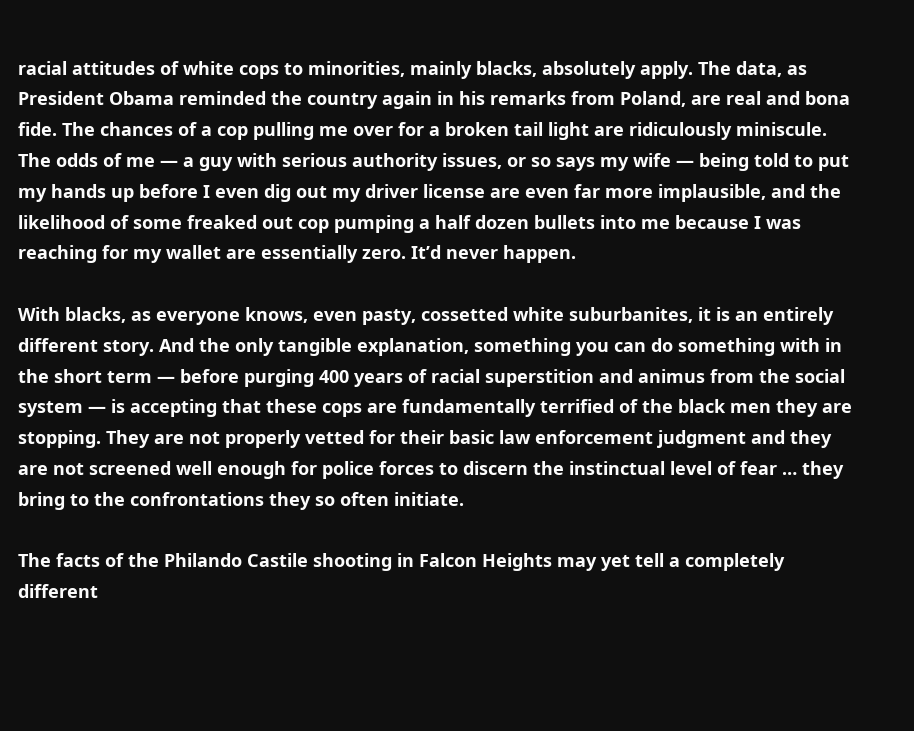racial attitudes of white cops to minorities, mainly blacks, absolutely apply. The data, as President Obama reminded the country again in his remarks from Poland, are real and bona fide. The chances of a cop pulling me over for a broken tail light are ridiculously miniscule. The odds of me — a guy with serious authority issues, or so says my wife — being told to put my hands up before I even dig out my driver license are even far more implausible, and the likelihood of some freaked out cop pumping a half dozen bullets into me because I was reaching for my wallet are essentially zero. It’d never happen.

With blacks, as everyone knows, even pasty, cossetted white suburbanites, it is an entirely different story. And the only tangible explanation, something you can do something with in the short term — before purging 400 years of racial superstition and animus from the social system — is accepting that these cops are fundamentally terrified of the black men they are stopping. They are not properly vetted for their basic law enforcement judgment and they are not screened well enough for police forces to discern the instinctual level of fear … they bring to the confrontations they so often initiate.

The facts of the Philando Castile shooting in Falcon Heights may yet tell a completely different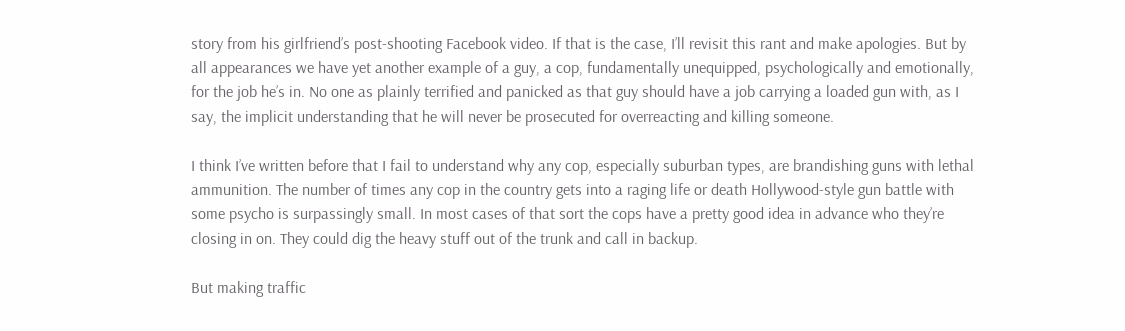story from his girlfriend’s post-shooting Facebook video. If that is the case, I’ll revisit this rant and make apologies. But by all appearances we have yet another example of a guy, a cop, fundamentally unequipped, psychologically and emotionally, for the job he’s in. No one as plainly terrified and panicked as that guy should have a job carrying a loaded gun with, as I say, the implicit understanding that he will never be prosecuted for overreacting and killing someone.

I think I’ve written before that I fail to understand why any cop, especially suburban types, are brandishing guns with lethal ammunition. The number of times any cop in the country gets into a raging life or death Hollywood-style gun battle with some psycho is surpassingly small. In most cases of that sort the cops have a pretty good idea in advance who they’re closing in on. They could dig the heavy stuff out of the trunk and call in backup.

But making traffic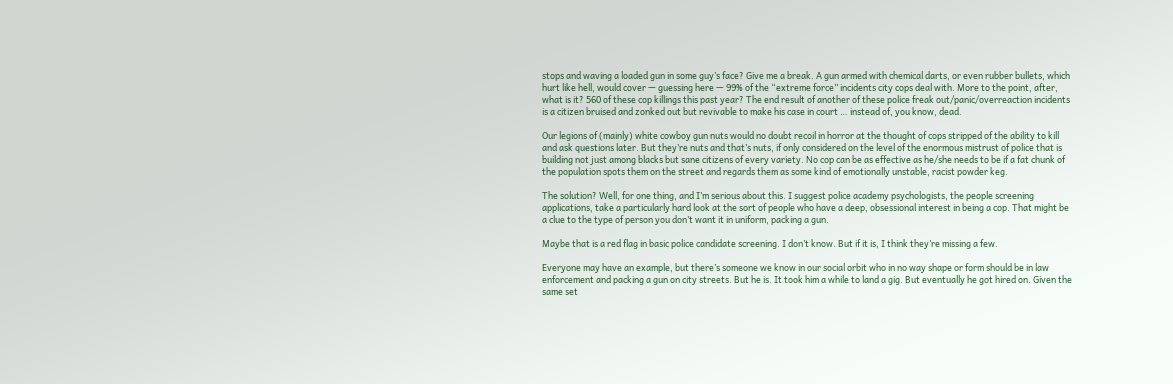stops and waving a loaded gun in some guy’s face? Give me a break. A gun armed with chemical darts, or even rubber bullets, which hurt like hell, would cover — guessing here — 99% of the “extreme force” incidents city cops deal with. More to the point, after, what is it? 560 of these cop killings this past year? The end result of another of these police freak out/panic/overreaction incidents is a citizen bruised and zonked out but revivable to make his case in court … instead of, you know, dead.

Our legions of (mainly) white cowboy gun nuts would no doubt recoil in horror at the thought of cops stripped of the ability to kill and ask questions later. But they’re nuts and that’s nuts, if only considered on the level of the enormous mistrust of police that is building not just among blacks but sane citizens of every variety. No cop can be as effective as he/she needs to be if a fat chunk of the population spots them on the street and regards them as some kind of emotionally unstable, racist powder keg.

The solution? Well, for one thing, and I’m serious about this. I suggest police academy psychologists, the people screening applications, take a particularly hard look at the sort of people who have a deep, obsessional interest in being a cop. That might be a clue to the type of person you don’t want it in uniform, packing a gun.

Maybe that is a red flag in basic police candidate screening. I don’t know. But if it is, I think they’re missing a few.

Everyone may have an example, but there’s someone we know in our social orbit who in no way shape or form should be in law enforcement and packing a gun on city streets. But he is. It took him a while to land a gig. But eventually he got hired on. Given the same set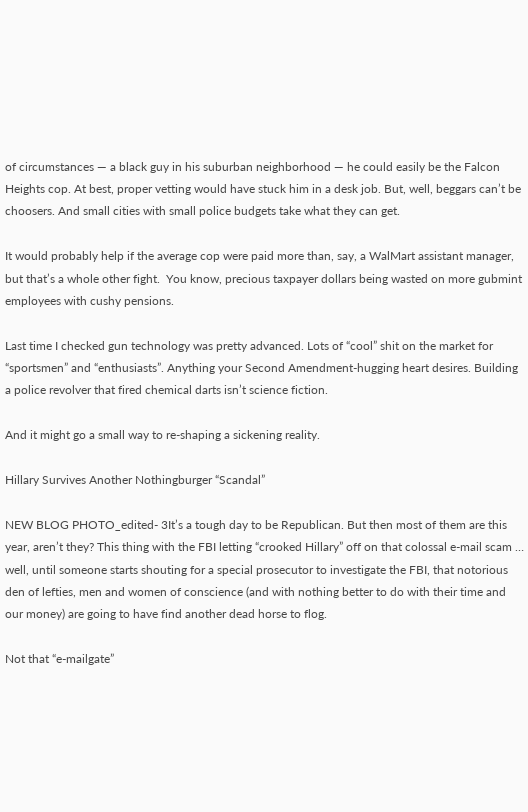of circumstances — a black guy in his suburban neighborhood — he could easily be the Falcon Heights cop. At best, proper vetting would have stuck him in a desk job. But, well, beggars can’t be choosers. And small cities with small police budgets take what they can get.

It would probably help if the average cop were paid more than, say, a WalMart assistant manager, but that’s a whole other fight.  You know, precious taxpayer dollars being wasted on more gubmint employees with cushy pensions.

Last time I checked gun technology was pretty advanced. Lots of “cool” shit on the market for “sportsmen” and “enthusiasts”. Anything your Second Amendment-hugging heart desires. Building a police revolver that fired chemical darts isn’t science fiction.

And it might go a small way to re-shaping a sickening reality.

Hillary Survives Another Nothingburger “Scandal”

NEW BLOG PHOTO_edited- 3It’s a tough day to be Republican. But then most of them are this year, aren’t they? This thing with the FBI letting “crooked Hillary” off on that colossal e-mail scam … well, until someone starts shouting for a special prosecutor to investigate the FBI, that notorious den of lefties, men and women of conscience (and with nothing better to do with their time and our money) are going to have find another dead horse to flog.

Not that “e-mailgate”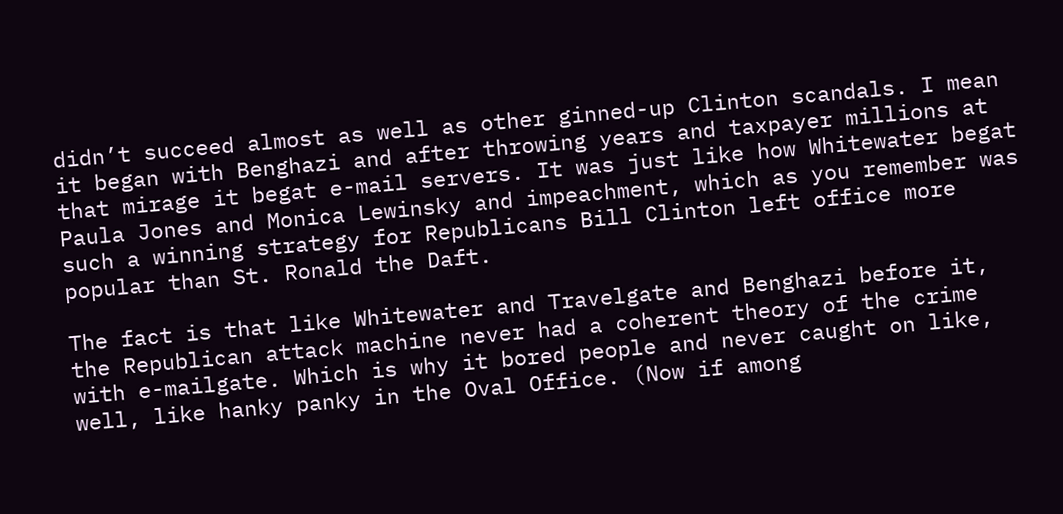didn’t succeed almost as well as other ginned-up Clinton scandals. I mean it began with Benghazi and after throwing years and taxpayer millions at that mirage it begat e-mail servers. It was just like how Whitewater begat Paula Jones and Monica Lewinsky and impeachment, which as you remember was such a winning strategy for Republicans Bill Clinton left office more popular than St. Ronald the Daft.

The fact is that like Whitewater and Travelgate and Benghazi before it, the Republican attack machine never had a coherent theory of the crime with e-mailgate. Which is why it bored people and never caught on like, well, like hanky panky in the Oval Office. (Now if among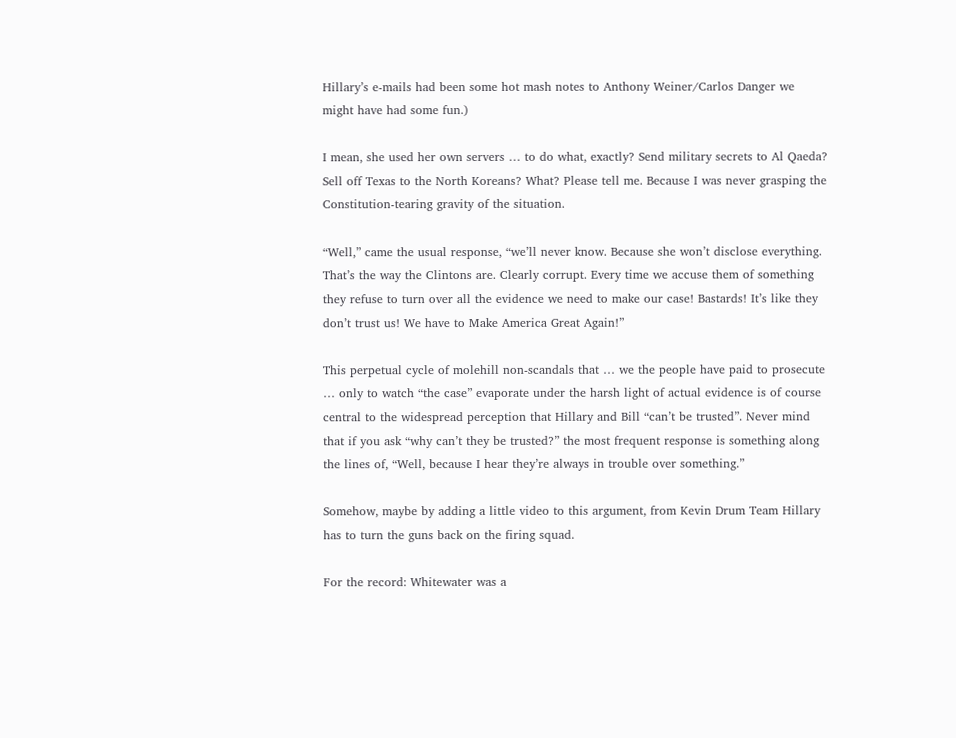Hillary’s e-mails had been some hot mash notes to Anthony Weiner/Carlos Danger we might have had some fun.)

I mean, she used her own servers … to do what, exactly? Send military secrets to Al Qaeda? Sell off Texas to the North Koreans? What? Please tell me. Because I was never grasping the Constitution-tearing gravity of the situation.

“Well,” came the usual response, “we’ll never know. Because she won’t disclose everything. That’s the way the Clintons are. Clearly corrupt. Every time we accuse them of something they refuse to turn over all the evidence we need to make our case! Bastards! It’s like they don’t trust us! We have to Make America Great Again!”

This perpetual cycle of molehill non-scandals that … we the people have paid to prosecute … only to watch “the case” evaporate under the harsh light of actual evidence is of course central to the widespread perception that Hillary and Bill “can’t be trusted”. Never mind that if you ask “why can’t they be trusted?” the most frequent response is something along the lines of, “Well, because I hear they’re always in trouble over something.”

Somehow, maybe by adding a little video to this argument, from Kevin Drum Team Hillary has to turn the guns back on the firing squad.

For the record: Whitewater was a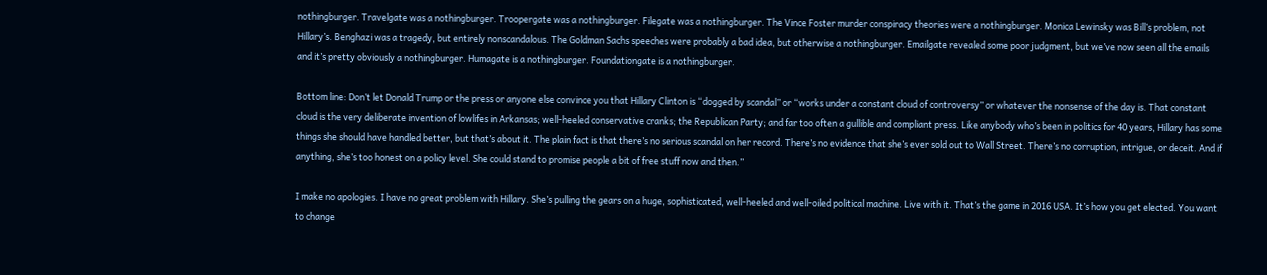nothingburger. Travelgate was a nothingburger. Troopergate was a nothingburger. Filegate was a nothingburger. The Vince Foster murder conspiracy theories were a nothingburger. Monica Lewinsky was Bill’s problem, not Hillary’s. Benghazi was a tragedy, but entirely nonscandalous. The Goldman Sachs speeches were probably a bad idea, but otherwise a nothingburger. Emailgate revealed some poor judgment, but we’ve now seen all the emails and it’s pretty obviously a nothingburger. Humagate is a nothingburger. Foundationgate is a nothingburger.

Bottom line: Don’t let Donald Trump or the press or anyone else convince you that Hillary Clinton is “dogged by scandal” or “works under a constant cloud of controversy” or whatever the nonsense of the day is. That constant cloud is the very deliberate invention of lowlifes in Arkansas; well-heeled conservative cranks; the Republican Party; and far too often a gullible and compliant press. Like anybody who’s been in politics for 40 years, Hillary has some things she should have handled better, but that’s about it. The plain fact is that there’s no serious scandal on her record. There’s no evidence that she’s ever sold out to Wall Street. There’s no corruption, intrigue, or deceit. And if anything, she’s too honest on a policy level. She could stand to promise people a bit of free stuff now and then.”

I make no apologies. I have no great problem with Hillary. She’s pulling the gears on a huge, sophisticated, well-heeled and well-oiled political machine. Live with it. That’s the game in 2016 USA. It’s how you get elected. You want to change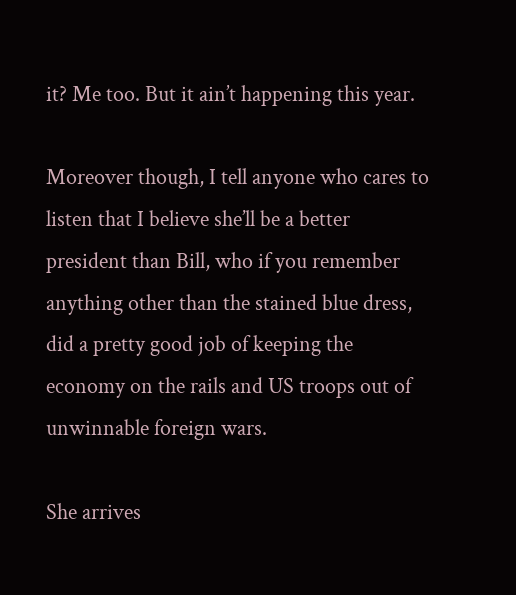it? Me too. But it ain’t happening this year.

Moreover though, I tell anyone who cares to listen that I believe she’ll be a better president than Bill, who if you remember anything other than the stained blue dress, did a pretty good job of keeping the economy on the rails and US troops out of unwinnable foreign wars.

She arrives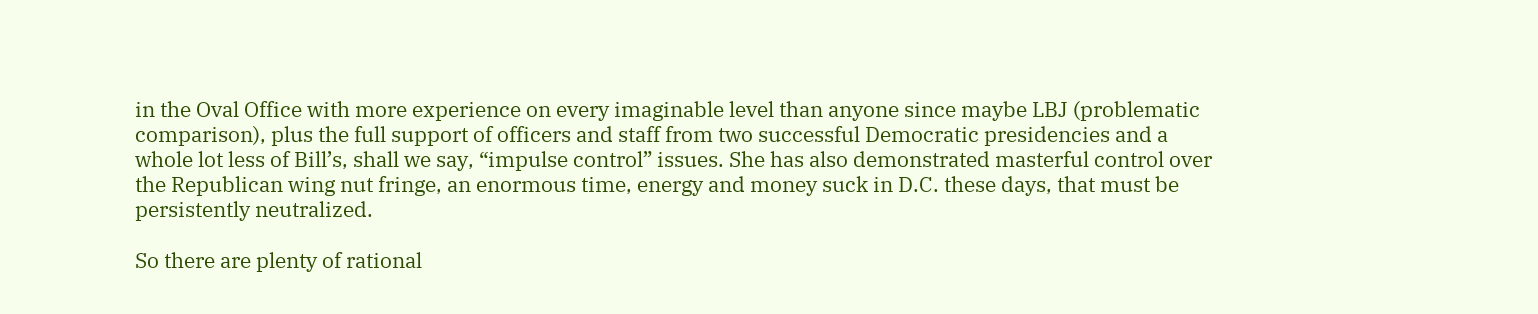in the Oval Office with more experience on every imaginable level than anyone since maybe LBJ (problematic comparison), plus the full support of officers and staff from two successful Democratic presidencies and a whole lot less of Bill’s, shall we say, “impulse control” issues. She has also demonstrated masterful control over the Republican wing nut fringe, an enormous time, energy and money suck in D.C. these days, that must be persistently neutralized.

So there are plenty of rational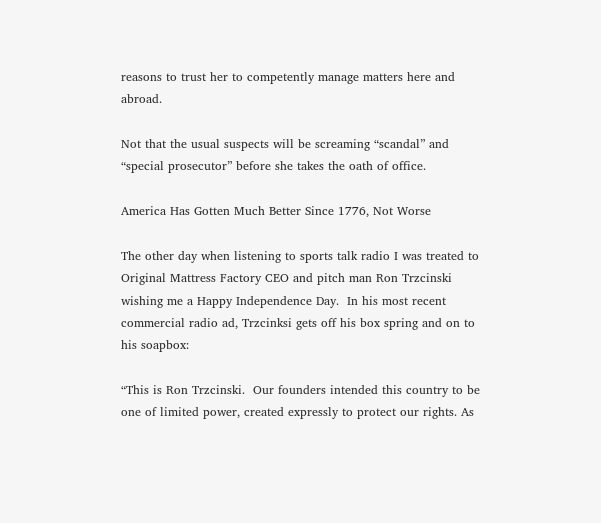reasons to trust her to competently manage matters here and abroad.

Not that the usual suspects will be screaming “scandal” and “special prosecutor” before she takes the oath of office.

America Has Gotten Much Better Since 1776, Not Worse

The other day when listening to sports talk radio I was treated to Original Mattress Factory CEO and pitch man Ron Trzcinski wishing me a Happy Independence Day.  In his most recent commercial radio ad, Trzcinksi gets off his box spring and on to his soapbox:

“This is Ron Trzcinski.  Our founders intended this country to be one of limited power, created expressly to protect our rights. As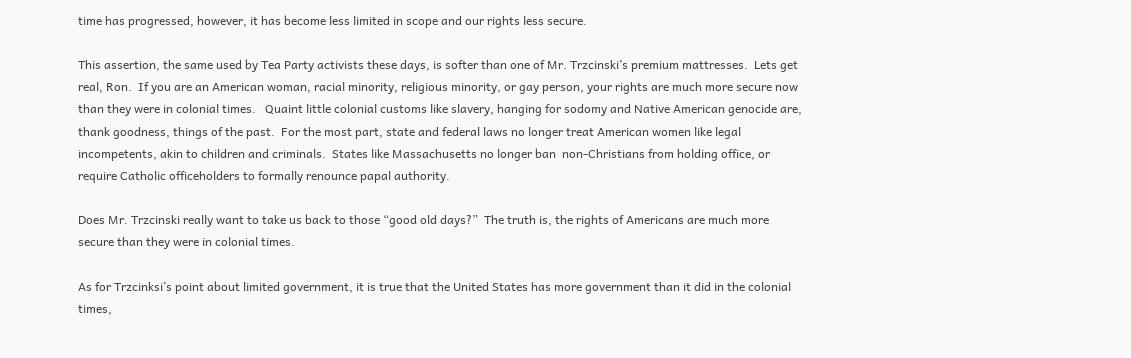time has progressed, however, it has become less limited in scope and our rights less secure.

This assertion, the same used by Tea Party activists these days, is softer than one of Mr. Trzcinski’s premium mattresses.  Lets get real, Ron.  If you are an American woman, racial minority, religious minority, or gay person, your rights are much more secure now than they were in colonial times.   Quaint little colonial customs like slavery, hanging for sodomy and Native American genocide are, thank goodness, things of the past.  For the most part, state and federal laws no longer treat American women like legal incompetents, akin to children and criminals.  States like Massachusetts no longer ban  non-Christians from holding office, or require Catholic officeholders to formally renounce papal authority.

Does Mr. Trzcinski really want to take us back to those “good old days?”  The truth is, the rights of Americans are much more secure than they were in colonial times.

As for Trzcinksi’s point about limited government, it is true that the United States has more government than it did in the colonial times,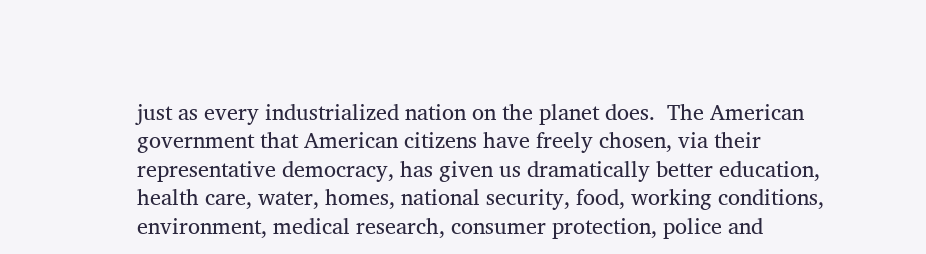just as every industrialized nation on the planet does.  The American government that American citizens have freely chosen, via their representative democracy, has given us dramatically better education, health care, water, homes, national security, food, working conditions, environment, medical research, consumer protection, police and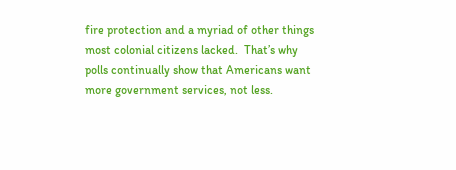fire protection and a myriad of other things most colonial citizens lacked.  That’s why polls continually show that Americans want more government services, not less.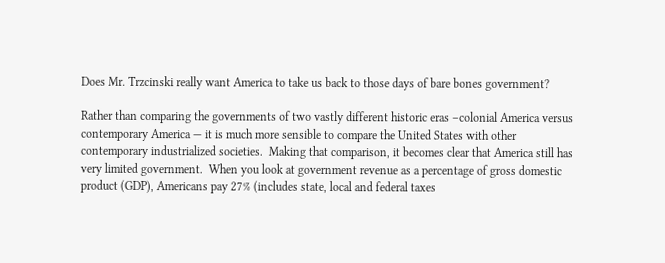Does Mr. Trzcinski really want America to take us back to those days of bare bones government?

Rather than comparing the governments of two vastly different historic eras –colonial America versus contemporary America — it is much more sensible to compare the United States with other contemporary industrialized societies.  Making that comparison, it becomes clear that America still has very limited government.  When you look at government revenue as a percentage of gross domestic product (GDP), Americans pay 27% (includes state, local and federal taxes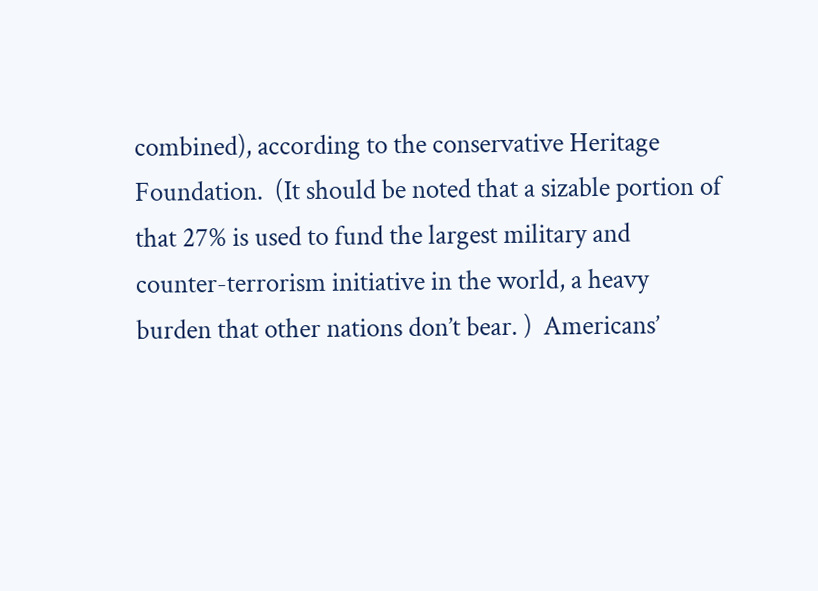combined), according to the conservative Heritage Foundation.  (It should be noted that a sizable portion of that 27% is used to fund the largest military and counter-terrorism initiative in the world, a heavy burden that other nations don’t bear. )  Americans’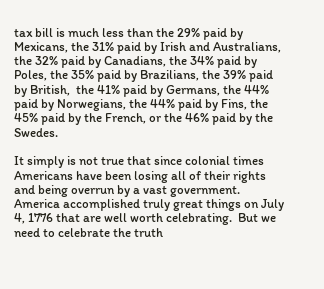tax bill is much less than the 29% paid by Mexicans, the 31% paid by Irish and Australians, the 32% paid by Canadians, the 34% paid by Poles, the 35% paid by Brazilians, the 39% paid by British,  the 41% paid by Germans, the 44% paid by Norwegians, the 44% paid by Fins, the 45% paid by the French, or the 46% paid by the Swedes.

It simply is not true that since colonial times Americans have been losing all of their rights and being overrun by a vast government.  America accomplished truly great things on July 4, 1776 that are well worth celebrating.  But we need to celebrate the truth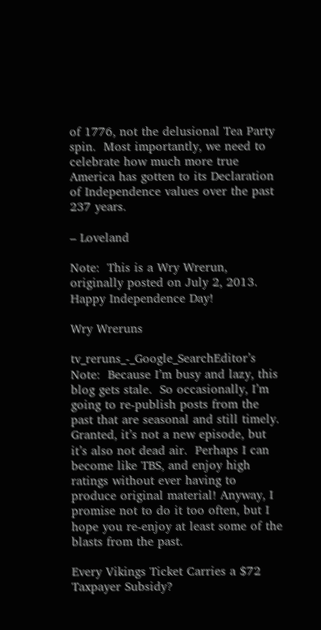of 1776, not the delusional Tea Party spin.  Most importantly, we need to celebrate how much more true America has gotten to its Declaration of Independence values over the past 237 years.

– Loveland

Note:  This is a Wry Wrerun, originally posted on July 2, 2013.  Happy Independence Day!

Wry Wreruns

tv_reruns_-_Google_SearchEditor’s Note:  Because I’m busy and lazy, this blog gets stale.  So occasionally, I’m going to re-publish posts from the past that are seasonal and still timely.  Granted, it’s not a new episode, but it’s also not dead air.  Perhaps I can become like TBS, and enjoy high ratings without ever having to produce original material! Anyway, I promise not to do it too often, but I hope you re-enjoy at least some of the blasts from the past.

Every Vikings Ticket Carries a $72 Taxpayer Subsidy?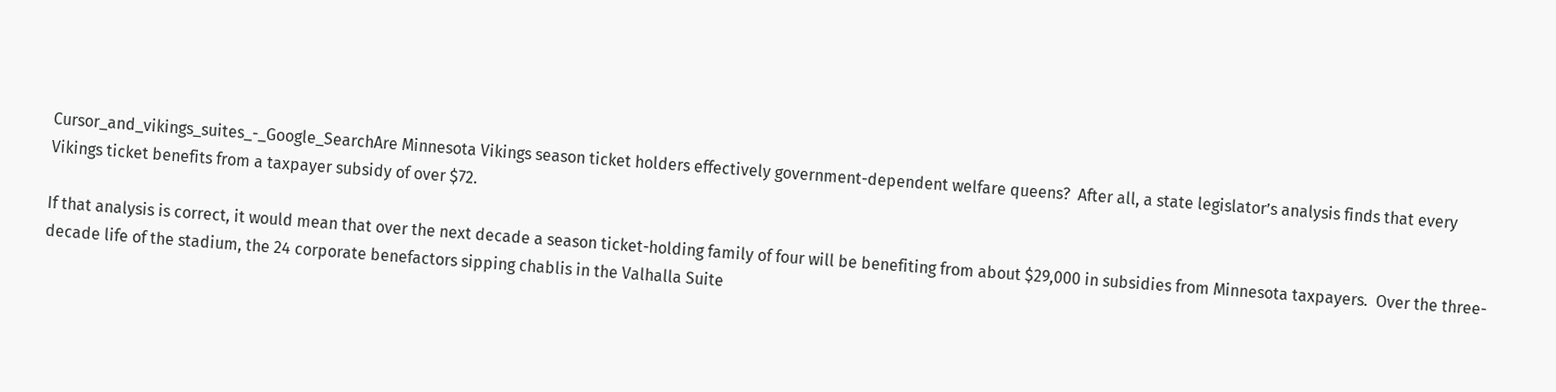Cursor_and_vikings_suites_-_Google_SearchAre Minnesota Vikings season ticket holders effectively government-dependent welfare queens?  After all, a state legislator’s analysis finds that every Vikings ticket benefits from a taxpayer subsidy of over $72.

If that analysis is correct, it would mean that over the next decade a season ticket-holding family of four will be benefiting from about $29,000 in subsidies from Minnesota taxpayers.  Over the three-decade life of the stadium, the 24 corporate benefactors sipping chablis in the Valhalla Suite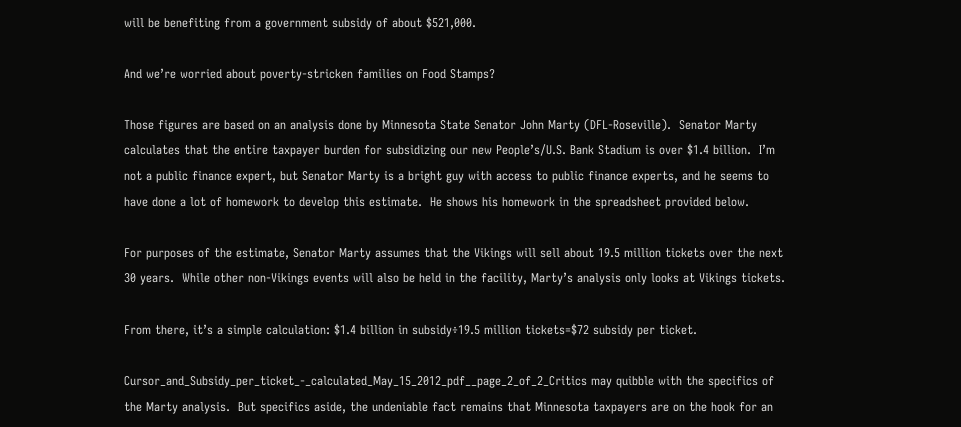will be benefiting from a government subsidy of about $521,000.

And we’re worried about poverty-stricken families on Food Stamps?

Those figures are based on an analysis done by Minnesota State Senator John Marty (DFL-Roseville).  Senator Marty calculates that the entire taxpayer burden for subsidizing our new People’s/U.S. Bank Stadium is over $1.4 billion.  I’m not a public finance expert, but Senator Marty is a bright guy with access to public finance experts, and he seems to have done a lot of homework to develop this estimate.  He shows his homework in the spreadsheet provided below.

For purposes of the estimate, Senator Marty assumes that the Vikings will sell about 19.5 million tickets over the next 30 years.  While other non-Vikings events will also be held in the facility, Marty’s analysis only looks at Vikings tickets.

From there, it’s a simple calculation: $1.4 billion in subsidy÷19.5 million tickets=$72 subsidy per ticket.

Cursor_and_Subsidy_per_ticket_-_calculated_May_15_2012_pdf__page_2_of_2_Critics may quibble with the specifics of the Marty analysis.  But specifics aside, the undeniable fact remains that Minnesota taxpayers are on the hook for an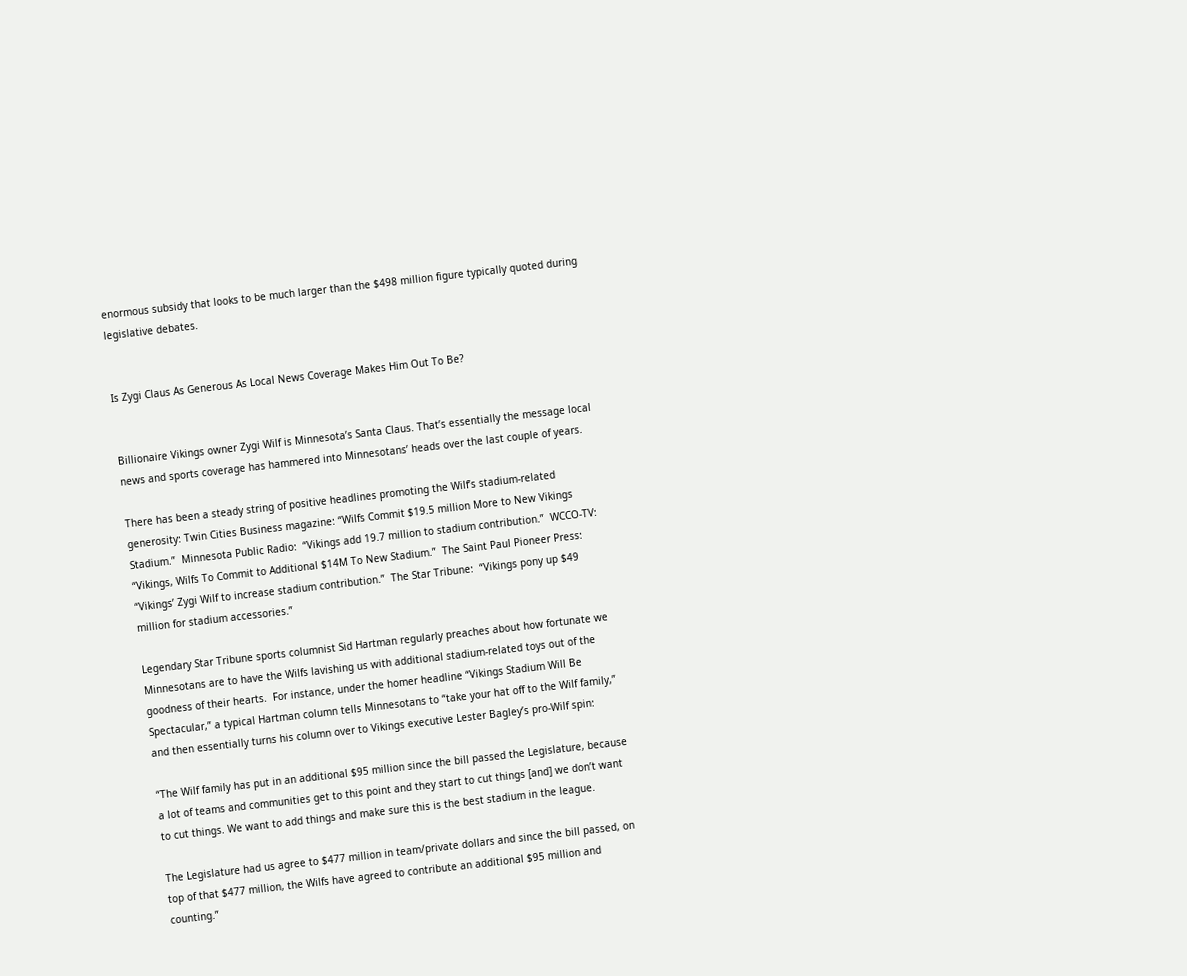enormous subsidy that looks to be much larger than the $498 million figure typically quoted during legislative debates.


Is Zygi Claus As Generous As Local News Coverage Makes Him Out To Be?


Billionaire Vikings owner Zygi Wilf is Minnesota’s Santa Claus. That’s essentially the message local news and sports coverage has hammered into Minnesotans’ heads over the last couple of years.

There has been a steady string of positive headlines promoting the Wilf’s stadium-related generosity: Twin Cities Business magazine: “Wilfs Commit $19.5 million More to New Vikings Stadium.”  Minnesota Public Radio:  “Vikings add 19.7 million to stadium contribution.”  WCCO-TV:  “Vikings, Wilfs To Commit to Additional $14M To New Stadium.”  The Saint Paul Pioneer Press:  “Vikings’ Zygi Wilf to increase stadium contribution.”  The Star Tribune:  “Vikings pony up $49 million for stadium accessories.”

Legendary Star Tribune sports columnist Sid Hartman regularly preaches about how fortunate we Minnesotans are to have the Wilfs lavishing us with additional stadium-related toys out of the goodness of their hearts.  For instance, under the homer headline “Vikings Stadium Will Be Spectacular,” a typical Hartman column tells Minnesotans to “take your hat off to the Wilf family,” and then essentially turns his column over to Vikings executive Lester Bagley’s pro-Wilf spin:

“The Wilf family has put in an additional $95 million since the bill passed the Legislature, because a lot of teams and communities get to this point and they start to cut things [and] we don’t want to cut things. We want to add things and make sure this is the best stadium in the league.

The Legislature had us agree to $477 million in team/private dollars and since the bill passed, on top of that $477 million, the Wilfs have agreed to contribute an additional $95 million and counting.”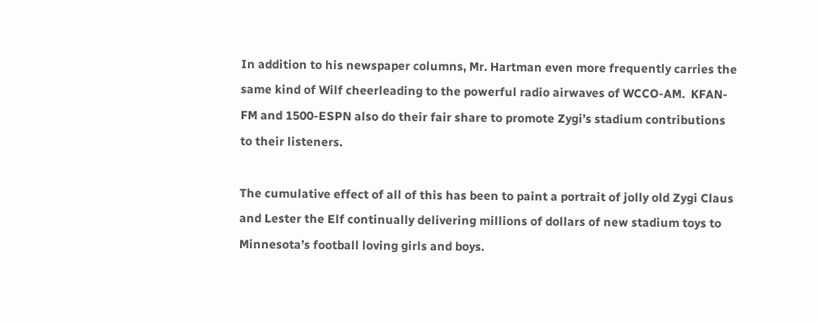In addition to his newspaper columns, Mr. Hartman even more frequently carries the same kind of Wilf cheerleading to the powerful radio airwaves of WCCO-AM.  KFAN-FM and 1500-ESPN also do their fair share to promote Zygi’s stadium contributions to their listeners.

The cumulative effect of all of this has been to paint a portrait of jolly old Zygi Claus and Lester the Elf continually delivering millions of dollars of new stadium toys to Minnesota’s football loving girls and boys.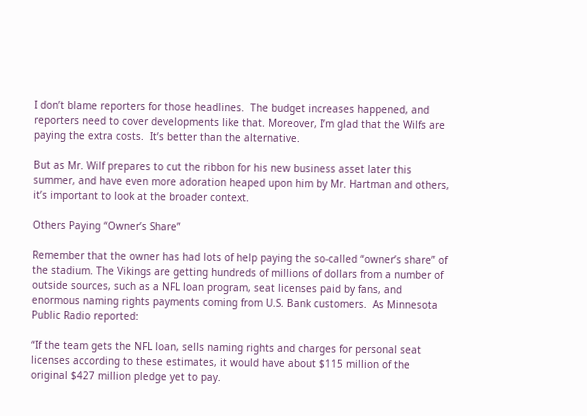I don’t blame reporters for those headlines.  The budget increases happened, and reporters need to cover developments like that. Moreover, I’m glad that the Wilfs are paying the extra costs.  It’s better than the alternative.

But as Mr. Wilf prepares to cut the ribbon for his new business asset later this summer, and have even more adoration heaped upon him by Mr. Hartman and others, it’s important to look at the broader context.

Others Paying “Owner’s Share”

Remember that the owner has had lots of help paying the so-called “owner’s share” of the stadium. The Vikings are getting hundreds of millions of dollars from a number of outside sources, such as a NFL loan program, seat licenses paid by fans, and enormous naming rights payments coming from U.S. Bank customers.  As Minnesota Public Radio reported:

“If the team gets the NFL loan, sells naming rights and charges for personal seat licenses according to these estimates, it would have about $115 million of the original $427 million pledge yet to pay.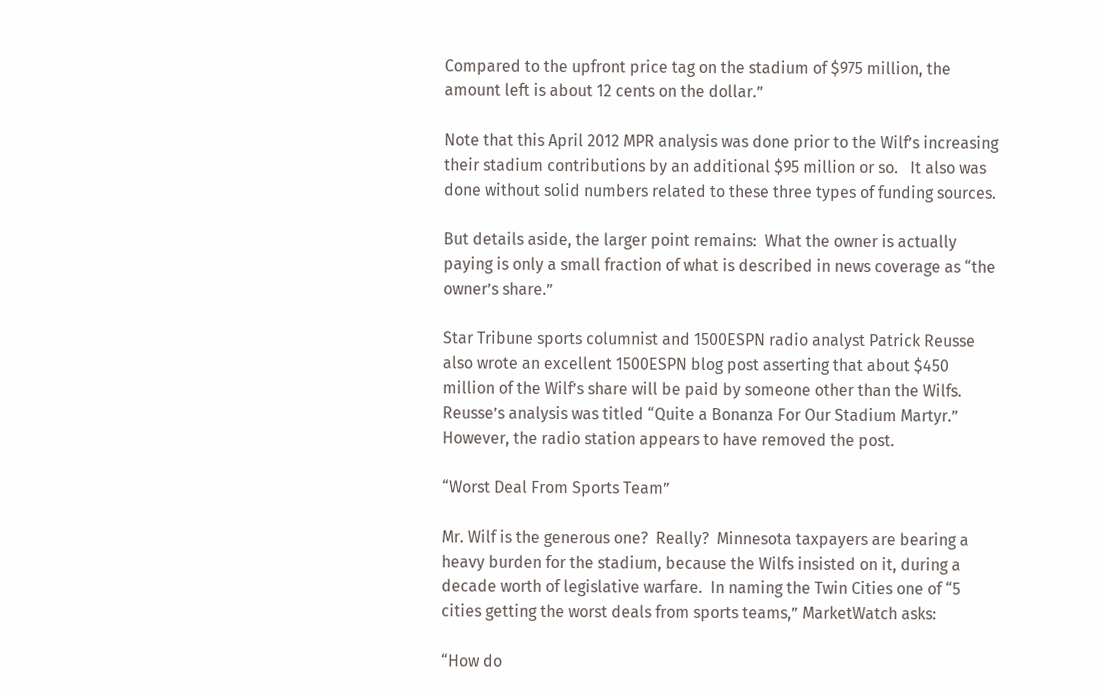Compared to the upfront price tag on the stadium of $975 million, the amount left is about 12 cents on the dollar.”

Note that this April 2012 MPR analysis was done prior to the Wilf’s increasing their stadium contributions by an additional $95 million or so.   It also was done without solid numbers related to these three types of funding sources.

But details aside, the larger point remains:  What the owner is actually paying is only a small fraction of what is described in news coverage as “the owner’s share.”

Star Tribune sports columnist and 1500ESPN radio analyst Patrick Reusse also wrote an excellent 1500ESPN blog post asserting that about $450 million of the Wilf’s share will be paid by someone other than the Wilfs.  Reusse’s analysis was titled “Quite a Bonanza For Our Stadium Martyr.”  However, the radio station appears to have removed the post.

“Worst Deal From Sports Team”

Mr. Wilf is the generous one?  Really?  Minnesota taxpayers are bearing a heavy burden for the stadium, because the Wilfs insisted on it, during a decade worth of legislative warfare.  In naming the Twin Cities one of “5 cities getting the worst deals from sports teams,” MarketWatch asks:

“How do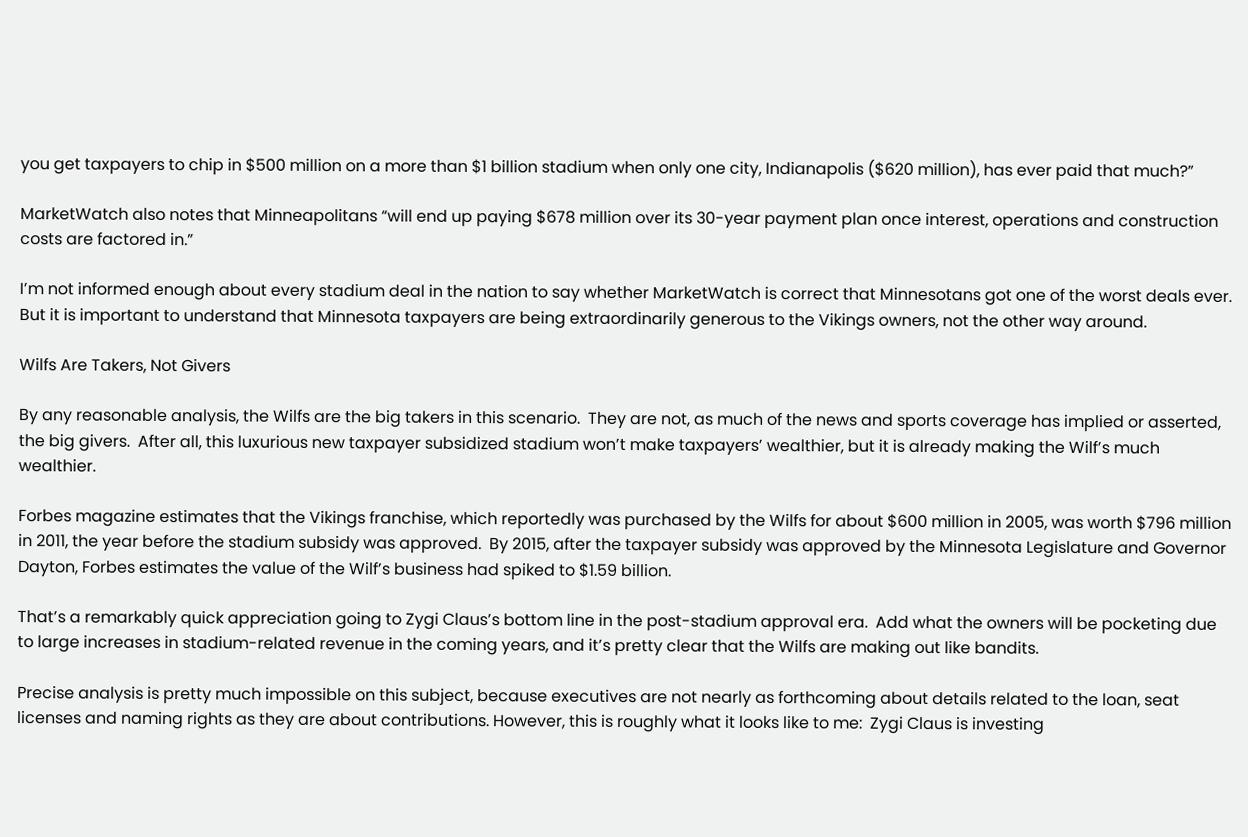you get taxpayers to chip in $500 million on a more than $1 billion stadium when only one city, Indianapolis ($620 million), has ever paid that much?”

MarketWatch also notes that Minneapolitans “will end up paying $678 million over its 30-year payment plan once interest, operations and construction costs are factored in.”

I’m not informed enough about every stadium deal in the nation to say whether MarketWatch is correct that Minnesotans got one of the worst deals ever.  But it is important to understand that Minnesota taxpayers are being extraordinarily generous to the Vikings owners, not the other way around.

Wilfs Are Takers, Not Givers

By any reasonable analysis, the Wilfs are the big takers in this scenario.  They are not, as much of the news and sports coverage has implied or asserted, the big givers.  After all, this luxurious new taxpayer subsidized stadium won’t make taxpayers’ wealthier, but it is already making the Wilf’s much wealthier.

Forbes magazine estimates that the Vikings franchise, which reportedly was purchased by the Wilfs for about $600 million in 2005, was worth $796 million in 2011, the year before the stadium subsidy was approved.  By 2015, after the taxpayer subsidy was approved by the Minnesota Legislature and Governor Dayton, Forbes estimates the value of the Wilf’s business had spiked to $1.59 billion.

That’s a remarkably quick appreciation going to Zygi Claus’s bottom line in the post-stadium approval era.  Add what the owners will be pocketing due to large increases in stadium-related revenue in the coming years, and it’s pretty clear that the Wilfs are making out like bandits.

Precise analysis is pretty much impossible on this subject, because executives are not nearly as forthcoming about details related to the loan, seat licenses and naming rights as they are about contributions. However, this is roughly what it looks like to me:  Zygi Claus is investing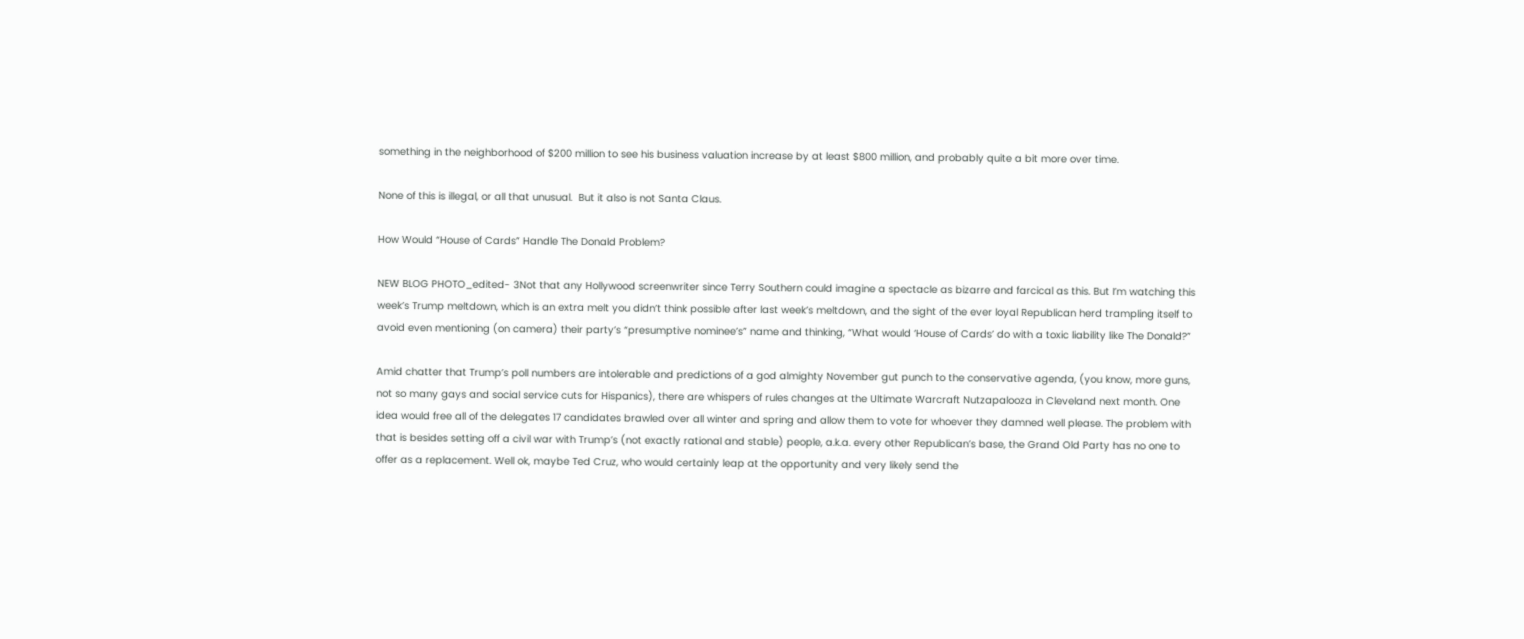something in the neighborhood of $200 million to see his business valuation increase by at least $800 million, and probably quite a bit more over time.

None of this is illegal, or all that unusual.  But it also is not Santa Claus.

How Would “House of Cards” Handle The Donald Problem?

NEW BLOG PHOTO_edited- 3Not that any Hollywood screenwriter since Terry Southern could imagine a spectacle as bizarre and farcical as this. But I’m watching this week’s Trump meltdown, which is an extra melt you didn’t think possible after last week’s meltdown, and the sight of the ever loyal Republican herd trampling itself to avoid even mentioning (on camera) their party’s “presumptive nominee’s” name and thinking, “What would ‘House of Cards’ do with a toxic liability like The Donald?”

Amid chatter that Trump’s poll numbers are intolerable and predictions of a god almighty November gut punch to the conservative agenda, (you know, more guns, not so many gays and social service cuts for Hispanics), there are whispers of rules changes at the Ultimate Warcraft Nutzapalooza in Cleveland next month. One idea would free all of the delegates 17 candidates brawled over all winter and spring and allow them to vote for whoever they damned well please. The problem with that is besides setting off a civil war with Trump’s (not exactly rational and stable) people, a.k.a. every other Republican’s base, the Grand Old Party has no one to offer as a replacement. Well ok, maybe Ted Cruz, who would certainly leap at the opportunity and very likely send the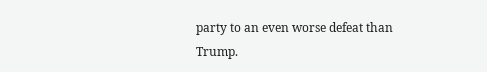party to an even worse defeat than Trump.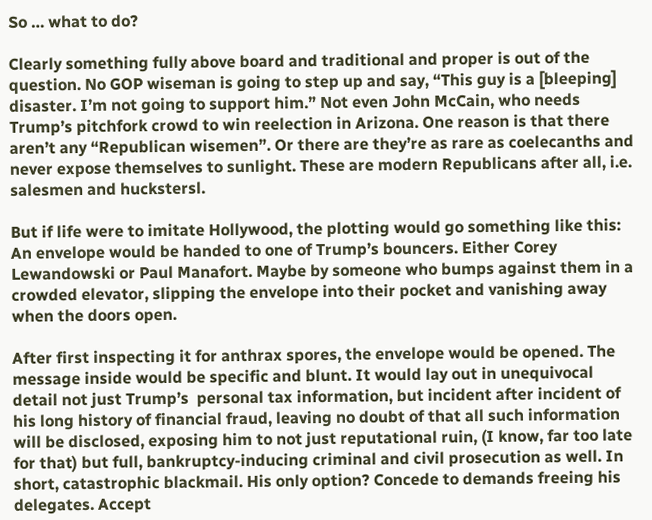So … what to do?

Clearly something fully above board and traditional and proper is out of the question. No GOP wiseman is going to step up and say, “This guy is a [bleeping] disaster. I’m not going to support him.” Not even John McCain, who needs Trump’s pitchfork crowd to win reelection in Arizona. One reason is that there aren’t any “Republican wisemen”. Or there are they’re as rare as coelecanths and never expose themselves to sunlight. These are modern Republicans after all, i.e. salesmen and huckstersl.

But if life were to imitate Hollywood, the plotting would go something like this:  An envelope would be handed to one of Trump’s bouncers. Either Corey Lewandowski or Paul Manafort. Maybe by someone who bumps against them in a crowded elevator, slipping the envelope into their pocket and vanishing away when the doors open.

After first inspecting it for anthrax spores, the envelope would be opened. The message inside would be specific and blunt. It would lay out in unequivocal detail not just Trump’s  personal tax information, but incident after incident of his long history of financial fraud, leaving no doubt of that all such information will be disclosed, exposing him to not just reputational ruin, (I know, far too late for that) but full, bankruptcy-inducing criminal and civil prosecution as well. In short, catastrophic blackmail. His only option? Concede to demands freeing his delegates. Accept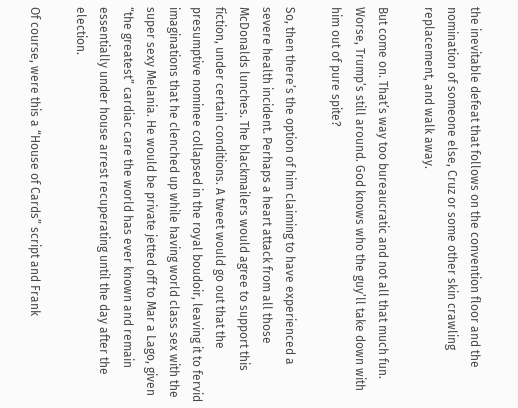the inevitable defeat that follows on the convention floor and the nomination of someone else, Cruz or some other skin crawling replacement, and walk away.

But come on. That’s way too bureaucratic and not all that much fun. Worse, Trump’s still around. God knows who the guy’ll take down with him out of pure spite?

So, then there’s the option of him claiming to have experienced a severe health incident. Perhaps a heart attack from all those McDonalds lunches. The blackmailers would agree to support this fiction, under certain conditions. A tweet would go out that the presumptive nominee collapsed in the royal boudoir, leaving it to fervid imaginations that he clenched up while having world class sex with the super sexy Melania. He would be private jetted off to Mar a Lago, given “the greatest” cardiac care the world has ever known and remain essentially under house arrest recuperating until the day after the election.

Of course, were this a “House of Cards” script and Frank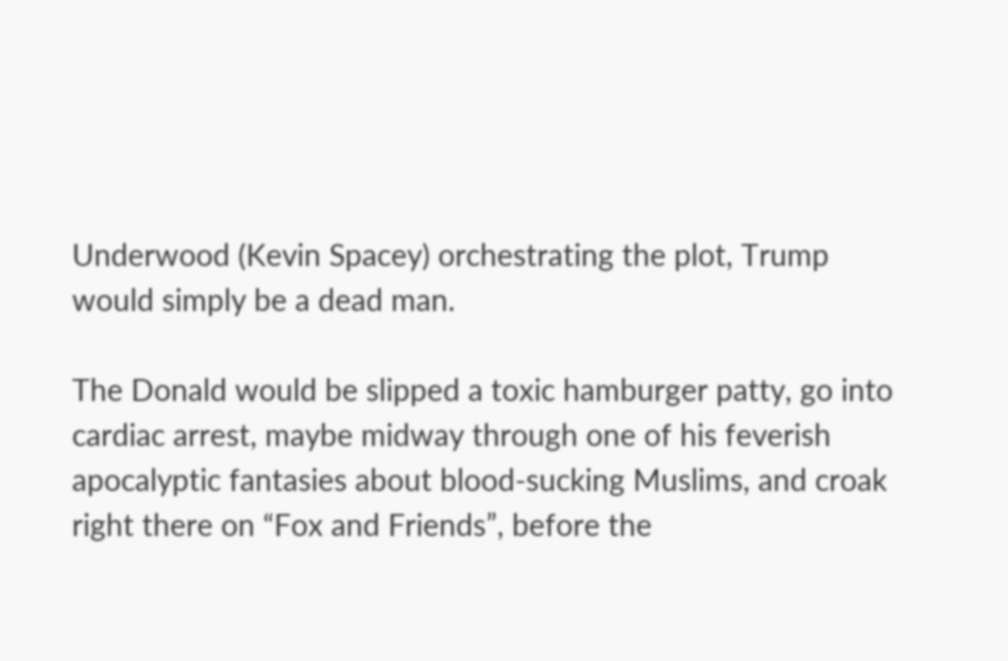Underwood (Kevin Spacey) orchestrating the plot, Trump would simply be a dead man.

The Donald would be slipped a toxic hamburger patty, go into cardiac arrest, maybe midway through one of his feverish apocalyptic fantasies about blood-sucking Muslims, and croak right there on “Fox and Friends”, before the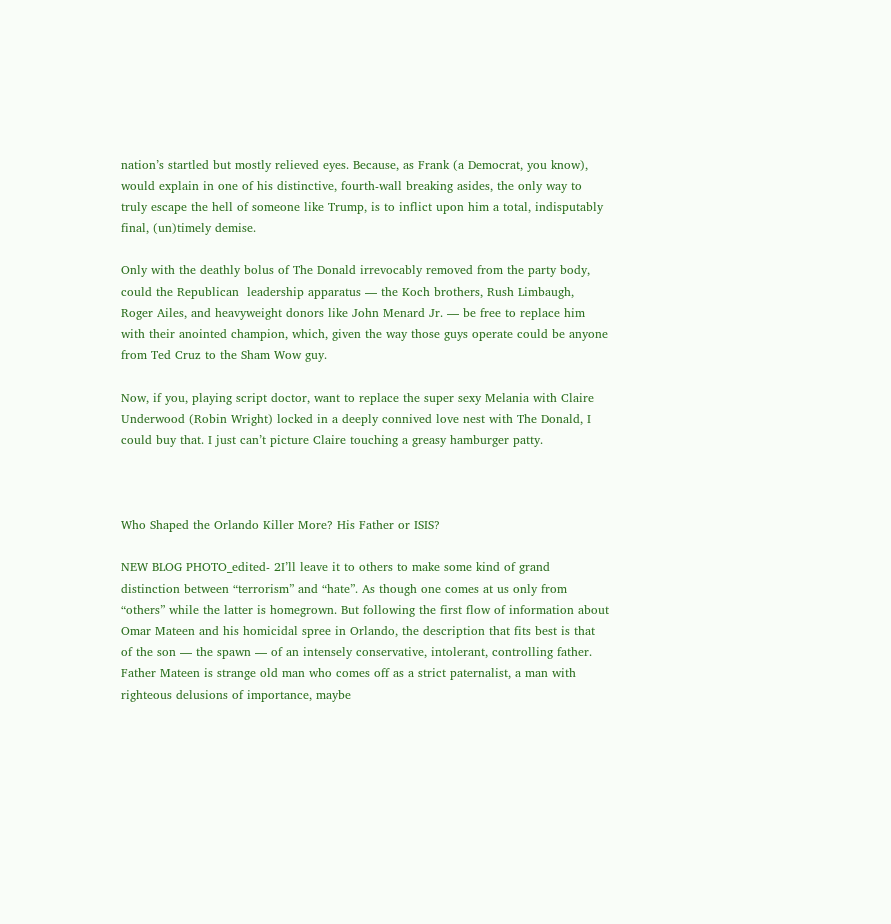nation’s startled but mostly relieved eyes. Because, as Frank (a Democrat, you know), would explain in one of his distinctive, fourth-wall breaking asides, the only way to truly escape the hell of someone like Trump, is to inflict upon him a total, indisputably final, (un)timely demise.

Only with the deathly bolus of The Donald irrevocably removed from the party body, could the Republican  leadership apparatus — the Koch brothers, Rush Limbaugh, Roger Ailes, and heavyweight donors like John Menard Jr. — be free to replace him with their anointed champion, which, given the way those guys operate could be anyone from Ted Cruz to the Sham Wow guy.

Now, if you, playing script doctor, want to replace the super sexy Melania with Claire Underwood (Robin Wright) locked in a deeply connived love nest with The Donald, I could buy that. I just can’t picture Claire touching a greasy hamburger patty.



Who Shaped the Orlando Killer More? His Father or ISIS?

NEW BLOG PHOTO_edited- 2I’ll leave it to others to make some kind of grand distinction between “terrorism” and “hate”. As though one comes at us only from “others” while the latter is homegrown. But following the first flow of information about Omar Mateen and his homicidal spree in Orlando, the description that fits best is that of the son — the spawn — of an intensely conservative, intolerant, controlling father. Father Mateen is strange old man who comes off as a strict paternalist, a man with righteous delusions of importance, maybe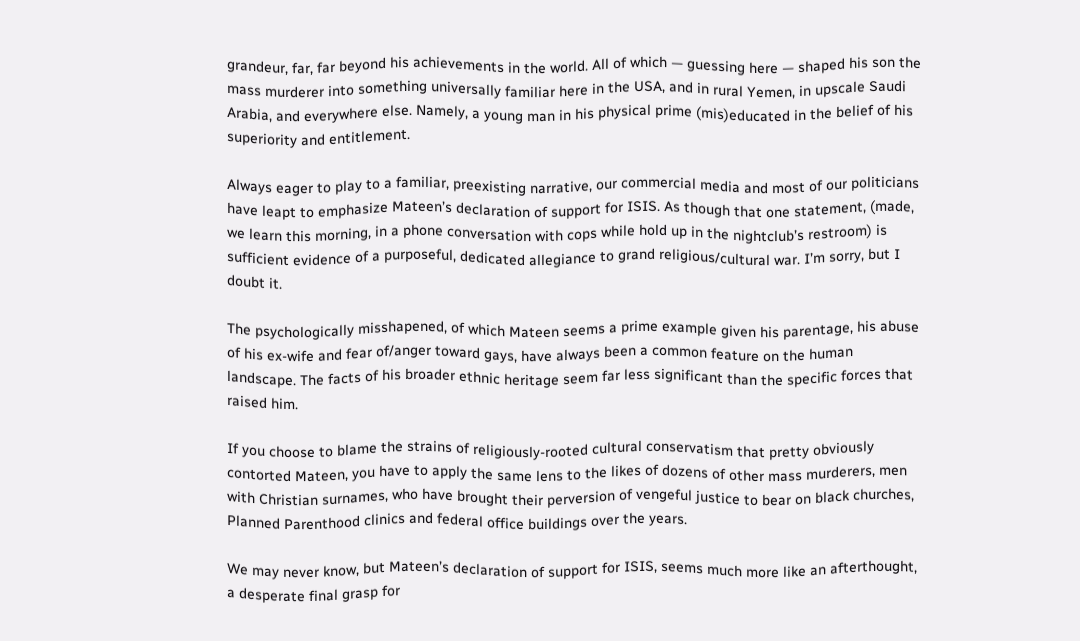grandeur, far, far beyond his achievements in the world. All of which — guessing here — shaped his son the mass murderer into something universally familiar here in the USA, and in rural Yemen, in upscale Saudi Arabia, and everywhere else. Namely, a young man in his physical prime (mis)educated in the belief of his superiority and entitlement.

Always eager to play to a familiar, preexisting narrative, our commercial media and most of our politicians have leapt to emphasize Mateen’s declaration of support for ISIS. As though that one statement, (made, we learn this morning, in a phone conversation with cops while hold up in the nightclub’s restroom) is sufficient evidence of a purposeful, dedicated allegiance to grand religious/cultural war. I’m sorry, but I doubt it.

The psychologically misshapened, of which Mateen seems a prime example given his parentage, his abuse of his ex-wife and fear of/anger toward gays, have always been a common feature on the human landscape. The facts of his broader ethnic heritage seem far less significant than the specific forces that raised him.

If you choose to blame the strains of religiously-rooted cultural conservatism that pretty obviously contorted Mateen, you have to apply the same lens to the likes of dozens of other mass murderers, men with Christian surnames, who have brought their perversion of vengeful justice to bear on black churches, Planned Parenthood clinics and federal office buildings over the years.

We may never know, but Mateen’s declaration of support for ISIS, seems much more like an afterthought, a desperate final grasp for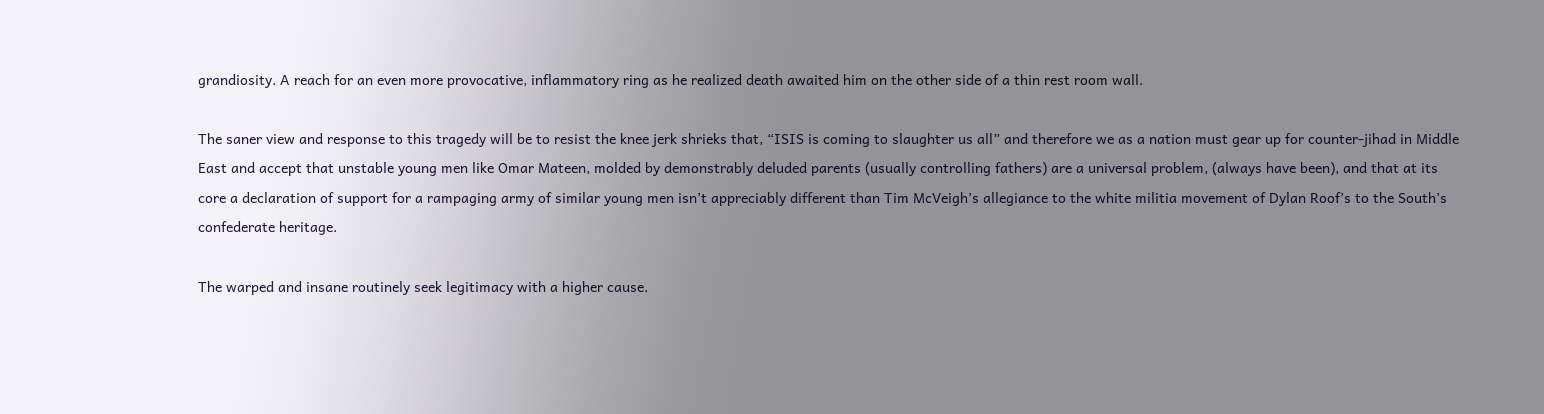grandiosity. A reach for an even more provocative, inflammatory ring as he realized death awaited him on the other side of a thin rest room wall.

The saner view and response to this tragedy will be to resist the knee jerk shrieks that, “ISIS is coming to slaughter us all” and therefore we as a nation must gear up for counter-jihad in Middle East and accept that unstable young men like Omar Mateen, molded by demonstrably deluded parents (usually controlling fathers) are a universal problem, (always have been), and that at its core a declaration of support for a rampaging army of similar young men isn’t appreciably different than Tim McVeigh’s allegiance to the white militia movement of Dylan Roof’s to the South’s confederate heritage.

The warped and insane routinely seek legitimacy with a higher cause.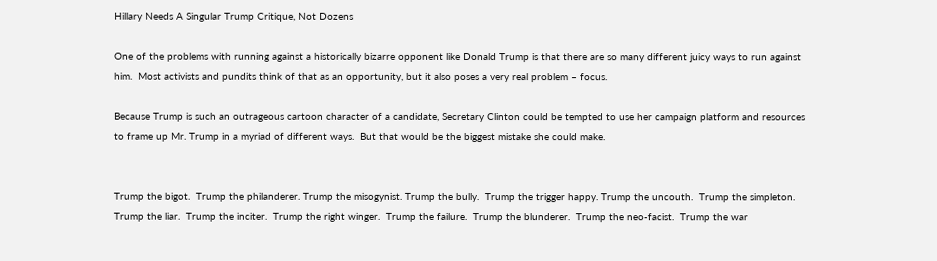Hillary Needs A Singular Trump Critique, Not Dozens

One of the problems with running against a historically bizarre opponent like Donald Trump is that there are so many different juicy ways to run against him.  Most activists and pundits think of that as an opportunity, but it also poses a very real problem – focus.

Because Trump is such an outrageous cartoon character of a candidate, Secretary Clinton could be tempted to use her campaign platform and resources to frame up Mr. Trump in a myriad of different ways.  But that would be the biggest mistake she could make.


Trump the bigot.  Trump the philanderer. Trump the misogynist. Trump the bully.  Trump the trigger happy. Trump the uncouth.  Trump the simpleton.  Trump the liar.  Trump the inciter.  Trump the right winger.  Trump the failure.  Trump the blunderer.  Trump the neo-facist.  Trump the war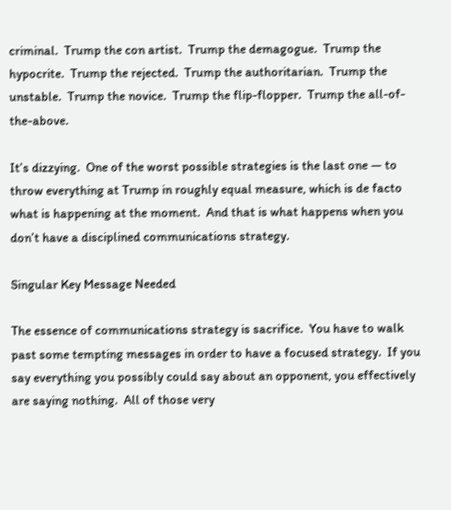criminal.  Trump the con artist.  Trump the demagogue.  Trump the hypocrite.  Trump the rejected.  Trump the authoritarian.  Trump the unstable.  Trump the novice.  Trump the flip-flopper.  Trump the all-of-the-above.

It’s dizzying.  One of the worst possible strategies is the last one — to throw everything at Trump in roughly equal measure, which is de facto what is happening at the moment.  And that is what happens when you don’t have a disciplined communications strategy.

Singular Key Message Needed

The essence of communications strategy is sacrifice.  You have to walk past some tempting messages in order to have a focused strategy.  If you say everything you possibly could say about an opponent, you effectively are saying nothing.  All of those very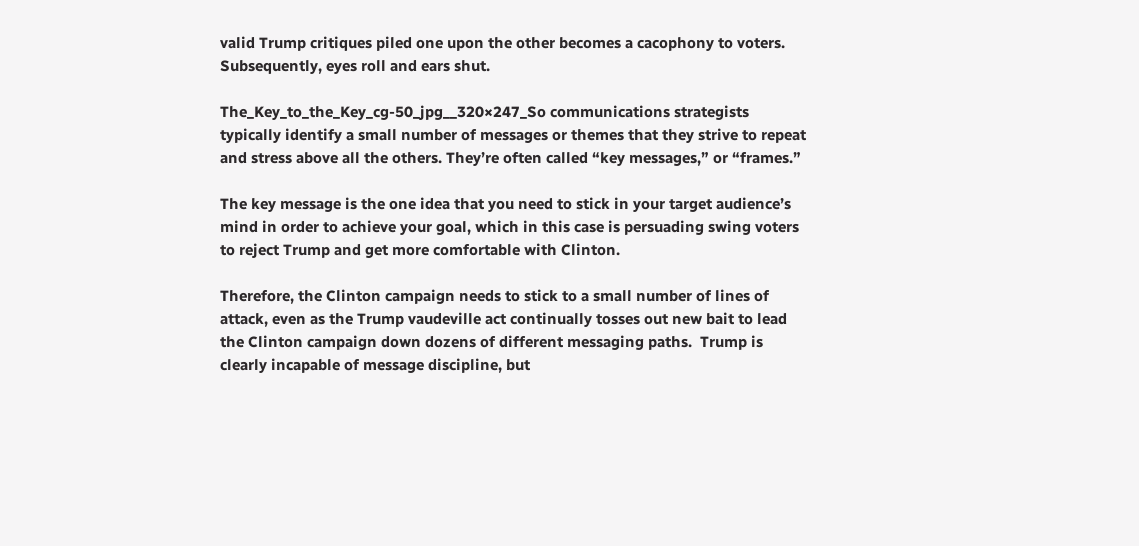valid Trump critiques piled one upon the other becomes a cacophony to voters.  Subsequently, eyes roll and ears shut.

The_Key_to_the_Key_cg-50_jpg__320×247_So communications strategists typically identify a small number of messages or themes that they strive to repeat and stress above all the others. They’re often called “key messages,” or “frames.”

The key message is the one idea that you need to stick in your target audience’s mind in order to achieve your goal, which in this case is persuading swing voters to reject Trump and get more comfortable with Clinton.

Therefore, the Clinton campaign needs to stick to a small number of lines of attack, even as the Trump vaudeville act continually tosses out new bait to lead the Clinton campaign down dozens of different messaging paths.  Trump is clearly incapable of message discipline, but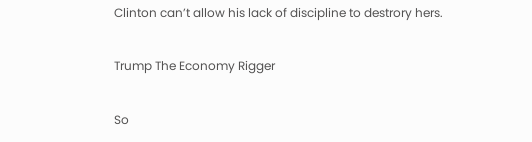Clinton can’t allow his lack of discipline to destrory hers.

Trump The Economy Rigger

So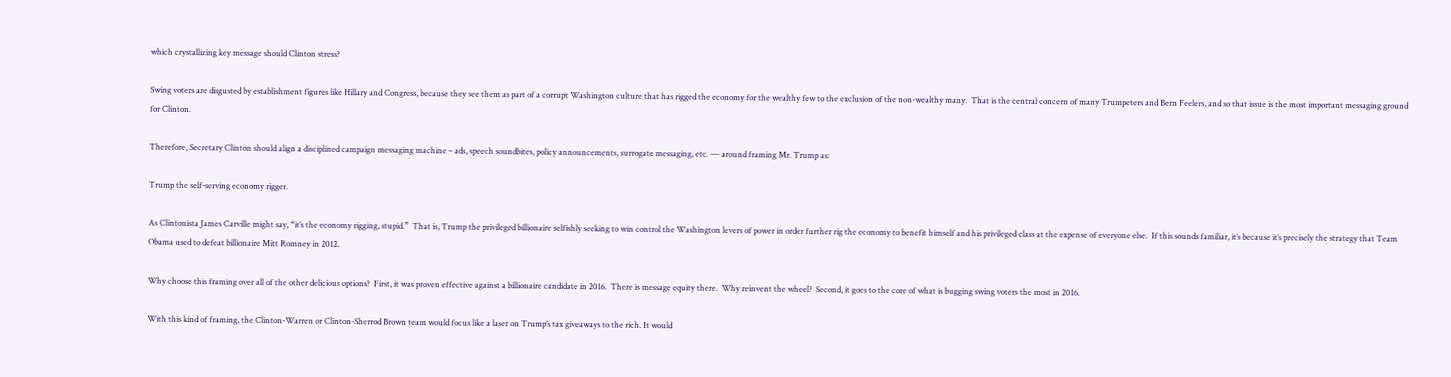which crystallizing key message should Clinton stress?

Swing voters are disgusted by establishment figures like Hillary and Congress, because they see them as part of a corrupt Washington culture that has rigged the economy for the wealthy few to the exclusion of the non-wealthy many.  That is the central concern of many Trumpeters and Bern Feelers, and so that issue is the most important messaging ground for Clinton.

Therefore, Secretary Clinton should align a disciplined campaign messaging machine – ads, speech soundbites, policy announcements, surrogate messaging, etc. — around framing Mr. Trump as:

Trump the self-serving economy rigger.

As Clintonista James Carville might say, “it’s the economy rigging, stupid.”  That is, Trump the privileged billionaire selfishly seeking to win control the Washington levers of power in order further rig the economy to benefit himself and his privileged class at the expense of everyone else.  If this sounds familiar, it’s because it’s precisely the strategy that Team Obama used to defeat billionaire Mitt Romney in 2012.

Why choose this framing over all of the other delicious options?  First, it was proven effective against a billionaire candidate in 2016.  There is message equity there.  Why reinvent the wheel?  Second, it goes to the core of what is bugging swing voters the most in 2016.

With this kind of framing, the Clinton-Warren or Clinton-Sherrod Brown team would focus like a laser on Trump’s tax giveaways to the rich. It would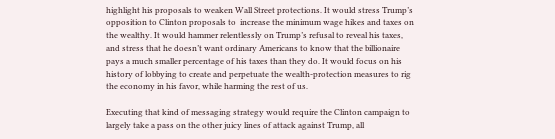highlight his proposals to weaken Wall Street protections. It would stress Trump’s opposition to Clinton proposals to  increase the minimum wage hikes and taxes on the wealthy. It would hammer relentlessly on Trump’s refusal to reveal his taxes, and stress that he doesn’t want ordinary Americans to know that the billionaire pays a much smaller percentage of his taxes than they do. It would focus on his history of lobbying to create and perpetuate the wealth-protection measures to rig the economy in his favor, while harming the rest of us.

Executing that kind of messaging strategy would require the Clinton campaign to largely take a pass on the other juicy lines of attack against Trump, all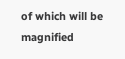of which will be magnified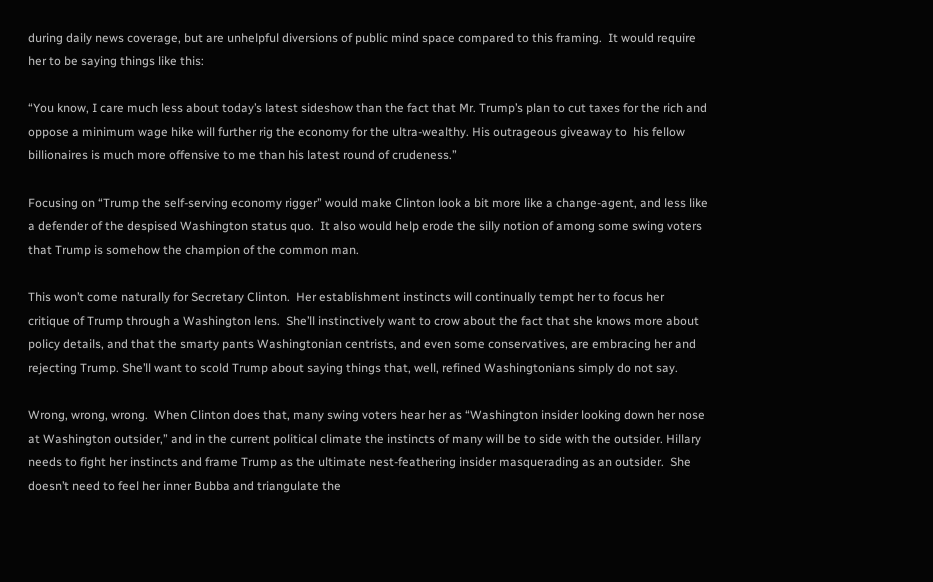during daily news coverage, but are unhelpful diversions of public mind space compared to this framing.  It would require her to be saying things like this:

“You know, I care much less about today’s latest sideshow than the fact that Mr. Trump’s plan to cut taxes for the rich and oppose a minimum wage hike will further rig the economy for the ultra-wealthy. His outrageous giveaway to  his fellow billionaires is much more offensive to me than his latest round of crudeness.”

Focusing on “Trump the self-serving economy rigger” would make Clinton look a bit more like a change-agent, and less like a defender of the despised Washington status quo.  It also would help erode the silly notion of among some swing voters that Trump is somehow the champion of the common man.

This won’t come naturally for Secretary Clinton.  Her establishment instincts will continually tempt her to focus her critique of Trump through a Washington lens.  She’ll instinctively want to crow about the fact that she knows more about policy details, and that the smarty pants Washingtonian centrists, and even some conservatives, are embracing her and rejecting Trump. She’ll want to scold Trump about saying things that, well, refined Washingtonians simply do not say.

Wrong, wrong, wrong.  When Clinton does that, many swing voters hear her as “Washington insider looking down her nose at Washington outsider,” and in the current political climate the instincts of many will be to side with the outsider. Hillary needs to fight her instincts and frame Trump as the ultimate nest-feathering insider masquerading as an outsider.  She doesn’t need to feel her inner Bubba and triangulate the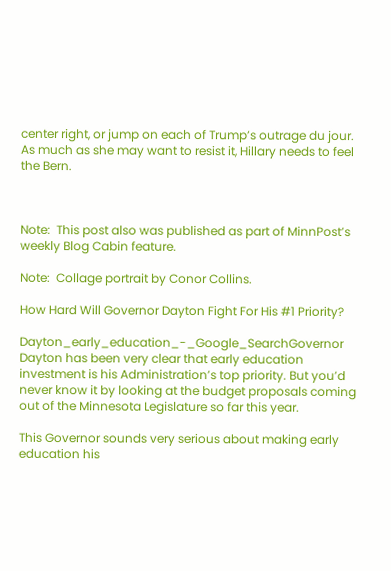center right, or jump on each of Trump’s outrage du jour.  As much as she may want to resist it, Hillary needs to feel the Bern.



Note:  This post also was published as part of MinnPost’s weekly Blog Cabin feature.

Note:  Collage portrait by Conor Collins.

How Hard Will Governor Dayton Fight For His #1 Priority?

Dayton_early_education_-_Google_SearchGovernor Dayton has been very clear that early education investment is his Administration’s top priority. But you’d never know it by looking at the budget proposals coming out of the Minnesota Legislature so far this year.

This Governor sounds very serious about making early education his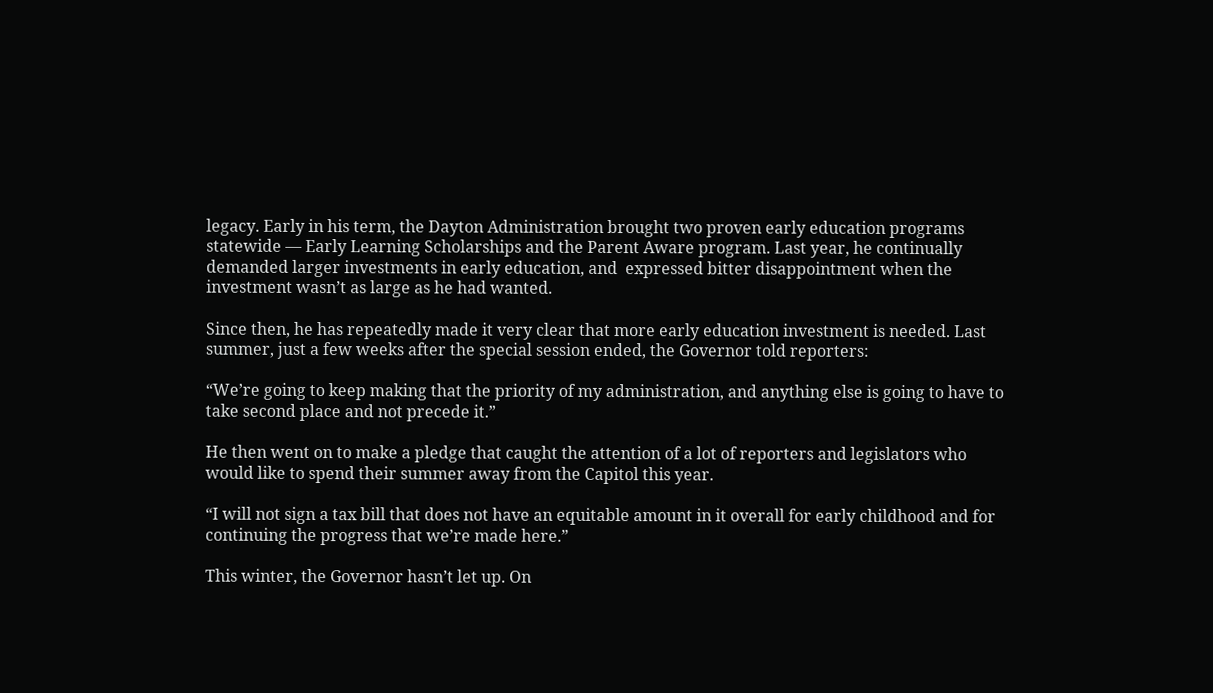legacy. Early in his term, the Dayton Administration brought two proven early education programs statewide — Early Learning Scholarships and the Parent Aware program. Last year, he continually demanded larger investments in early education, and  expressed bitter disappointment when the investment wasn’t as large as he had wanted.

Since then, he has repeatedly made it very clear that more early education investment is needed. Last summer, just a few weeks after the special session ended, the Governor told reporters:

“We’re going to keep making that the priority of my administration, and anything else is going to have to take second place and not precede it.”

He then went on to make a pledge that caught the attention of a lot of reporters and legislators who would like to spend their summer away from the Capitol this year.

“I will not sign a tax bill that does not have an equitable amount in it overall for early childhood and for continuing the progress that we’re made here.”

This winter, the Governor hasn’t let up. On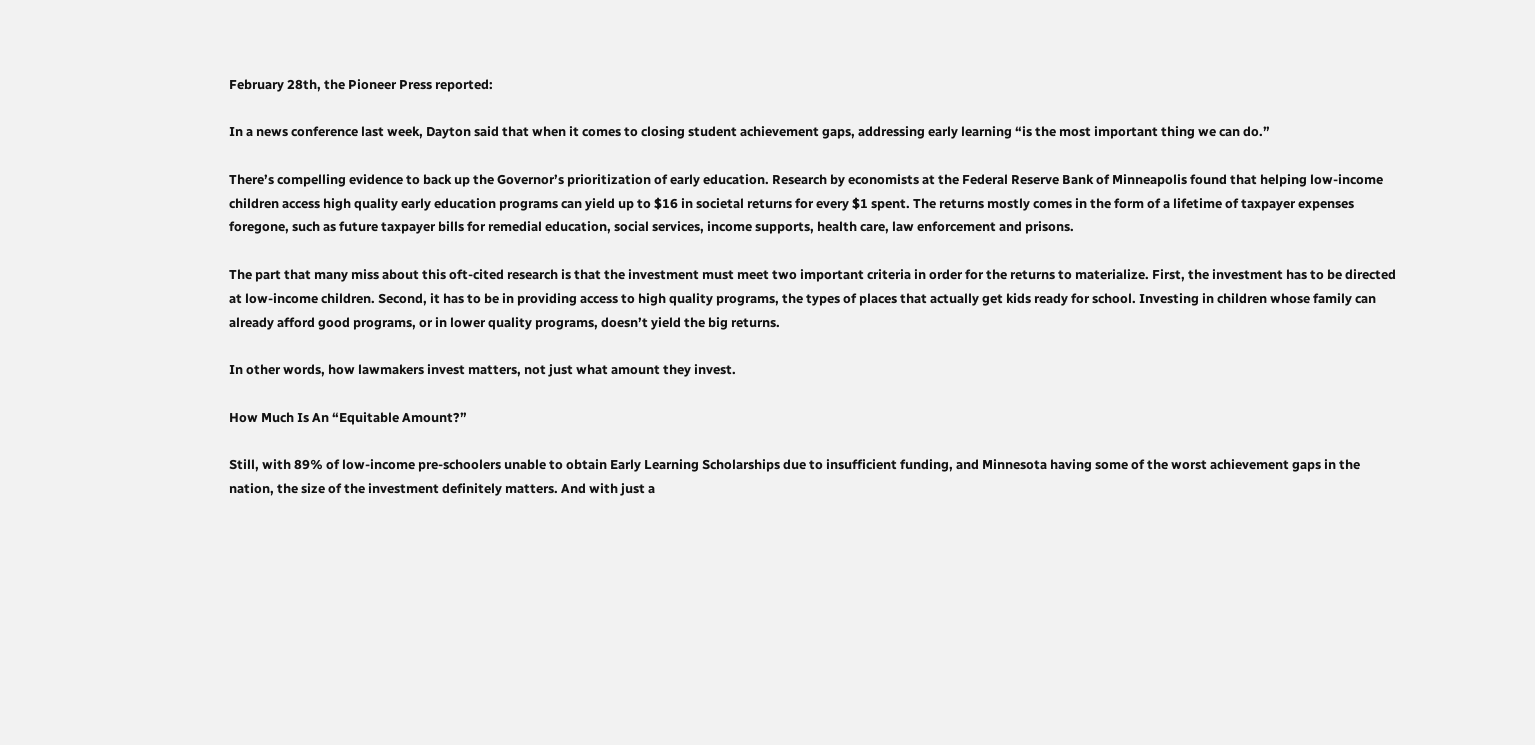February 28th, the Pioneer Press reported:

In a news conference last week, Dayton said that when it comes to closing student achievement gaps, addressing early learning “is the most important thing we can do.”

There’s compelling evidence to back up the Governor’s prioritization of early education. Research by economists at the Federal Reserve Bank of Minneapolis found that helping low-income children access high quality early education programs can yield up to $16 in societal returns for every $1 spent. The returns mostly comes in the form of a lifetime of taxpayer expenses foregone, such as future taxpayer bills for remedial education, social services, income supports, health care, law enforcement and prisons.

The part that many miss about this oft-cited research is that the investment must meet two important criteria in order for the returns to materialize. First, the investment has to be directed at low-income children. Second, it has to be in providing access to high quality programs, the types of places that actually get kids ready for school. Investing in children whose family can already afford good programs, or in lower quality programs, doesn’t yield the big returns.

In other words, how lawmakers invest matters, not just what amount they invest.

How Much Is An “Equitable Amount?”

Still, with 89% of low-income pre-schoolers unable to obtain Early Learning Scholarships due to insufficient funding, and Minnesota having some of the worst achievement gaps in the nation, the size of the investment definitely matters. And with just a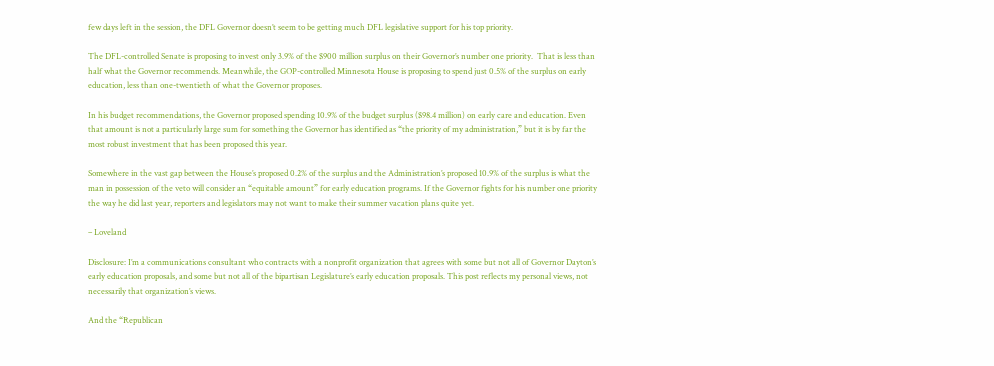few days left in the session, the DFL Governor doesn’t seem to be getting much DFL legislative support for his top priority.

The DFL-controlled Senate is proposing to invest only 3.9% of the $900 million surplus on their Governor’s number one priority.  That is less than half what the Governor recommends. Meanwhile, the GOP-controlled Minnesota House is proposing to spend just 0.5% of the surplus on early education, less than one-twentieth of what the Governor proposes.

In his budget recommendations, the Governor proposed spending 10.9% of the budget surplus ($98.4 million) on early care and education. Even that amount is not a particularly large sum for something the Governor has identified as “the priority of my administration,” but it is by far the most robust investment that has been proposed this year.

Somewhere in the vast gap between the House’s proposed 0.2% of the surplus and the Administration’s proposed 10.9% of the surplus is what the man in possession of the veto will consider an “equitable amount” for early education programs. If the Governor fights for his number one priority the way he did last year, reporters and legislators may not want to make their summer vacation plans quite yet.

– Loveland

Disclosure: I’m a communications consultant who contracts with a nonprofit organization that agrees with some but not all of Governor Dayton’s early education proposals, and some but not all of the bipartisan Legislature’s early education proposals. This post reflects my personal views, not necessarily that organization’s views.

And the “Republican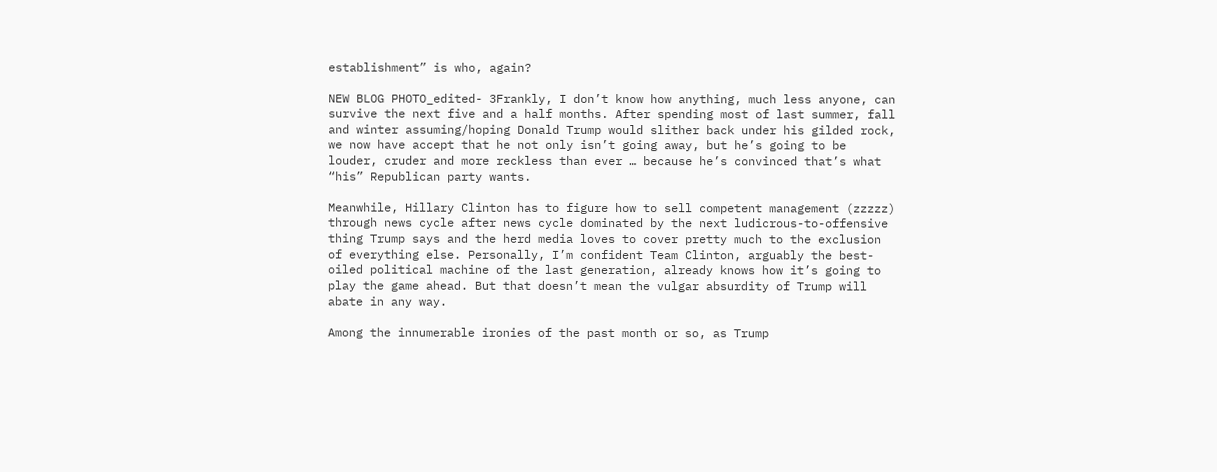establishment” is who, again?

NEW BLOG PHOTO_edited- 3Frankly, I don’t know how anything, much less anyone, can survive the next five and a half months. After spending most of last summer, fall and winter assuming/hoping Donald Trump would slither back under his gilded rock, we now have accept that he not only isn’t going away, but he’s going to be louder, cruder and more reckless than ever … because he’s convinced that’s what “his” Republican party wants.

Meanwhile, Hillary Clinton has to figure how to sell competent management (zzzzz) through news cycle after news cycle dominated by the next ludicrous-to-offensive thing Trump says and the herd media loves to cover pretty much to the exclusion of everything else. Personally, I’m confident Team Clinton, arguably the best-oiled political machine of the last generation, already knows how it’s going to play the game ahead. But that doesn’t mean the vulgar absurdity of Trump will abate in any way.

Among the innumerable ironies of the past month or so, as Trump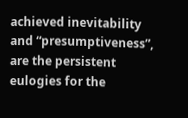achieved inevitability and “presumptiveness”, are the persistent eulogies for the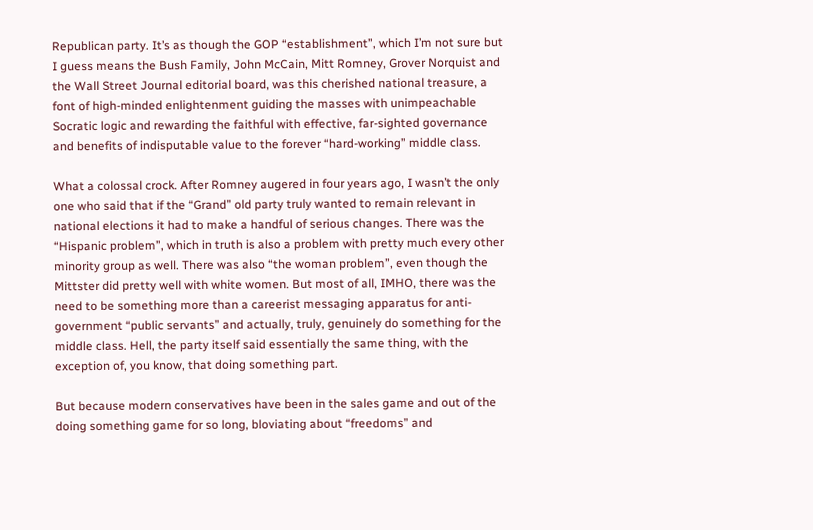Republican party. It’s as though the GOP “establishment”, which I’m not sure but I guess means the Bush Family, John McCain, Mitt Romney, Grover Norquist and the Wall Street Journal editorial board, was this cherished national treasure, a font of high-minded enlightenment guiding the masses with unimpeachable Socratic logic and rewarding the faithful with effective, far-sighted governance and benefits of indisputable value to the forever “hard-working” middle class.

What a colossal crock. After Romney augered in four years ago, I wasn’t the only one who said that if the “Grand” old party truly wanted to remain relevant in national elections it had to make a handful of serious changes. There was the “Hispanic problem”, which in truth is also a problem with pretty much every other minority group as well. There was also “the woman problem”, even though the Mittster did pretty well with white women. But most of all, IMHO, there was the need to be something more than a careerist messaging apparatus for anti-government “public servants” and actually, truly, genuinely do something for the middle class. Hell, the party itself said essentially the same thing, with the exception of, you know, that doing something part.

But because modern conservatives have been in the sales game and out of the doing something game for so long, bloviating about “freedoms” and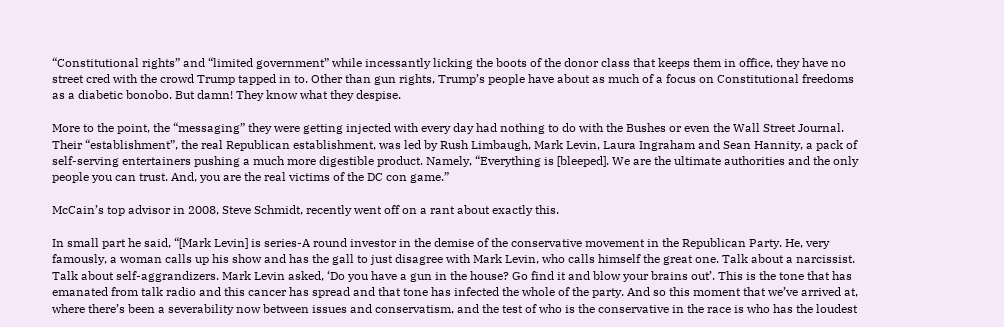“Constitutional rights” and “limited government” while incessantly licking the boots of the donor class that keeps them in office, they have no street cred with the crowd Trump tapped in to. Other than gun rights, Trump’s people have about as much of a focus on Constitutional freedoms as a diabetic bonobo. But damn! They know what they despise.

More to the point, the “messaging” they were getting injected with every day had nothing to do with the Bushes or even the Wall Street Journal. Their “establishment”, the real Republican establishment, was led by Rush Limbaugh, Mark Levin, Laura Ingraham and Sean Hannity, a pack of self-serving entertainers pushing a much more digestible product. Namely, “Everything is [bleeped]. We are the ultimate authorities and the only people you can trust. And, you are the real victims of the DC con game.”

McCain’s top advisor in 2008, Steve Schmidt, recently went off on a rant about exactly this.

In small part he said, “[Mark Levin] is series-A round investor in the demise of the conservative movement in the Republican Party. He, very famously, a woman calls up his show and has the gall to just disagree with Mark Levin, who calls himself the great one. Talk about a narcissist. Talk about self-aggrandizers. Mark Levin asked, ‘Do you have a gun in the house? Go find it and blow your brains out’. This is the tone that has emanated from talk radio and this cancer has spread and that tone has infected the whole of the party. And so this moment that we’ve arrived at, where there’s been a severability now between issues and conservatism, and the test of who is the conservative in the race is who has the loudest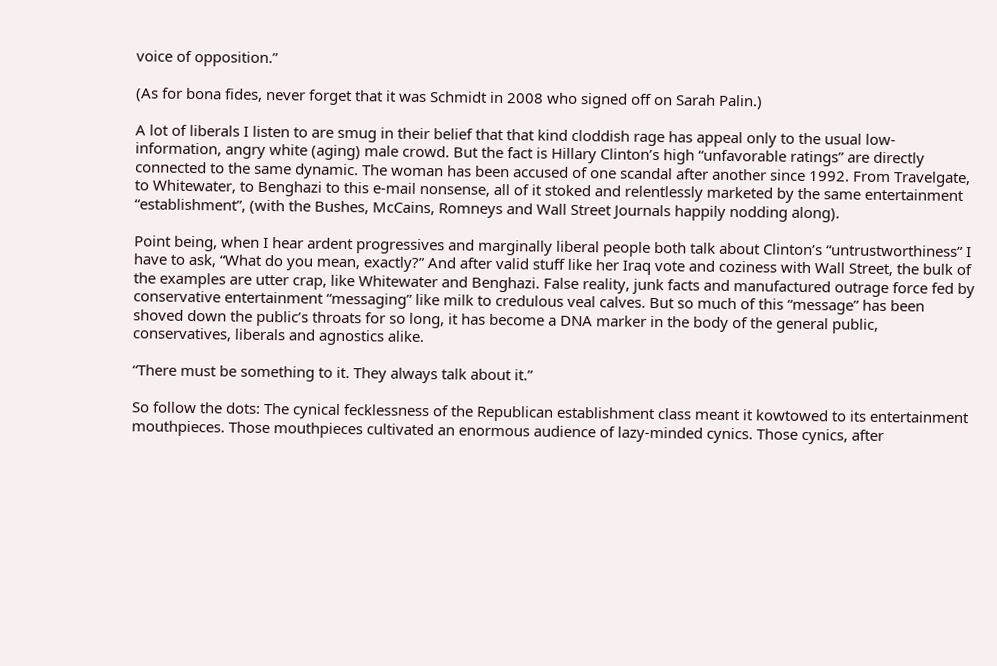voice of opposition.”

(As for bona fides, never forget that it was Schmidt in 2008 who signed off on Sarah Palin.)

A lot of liberals I listen to are smug in their belief that that kind cloddish rage has appeal only to the usual low-information, angry white (aging) male crowd. But the fact is Hillary Clinton’s high “unfavorable ratings” are directly connected to the same dynamic. The woman has been accused of one scandal after another since 1992. From Travelgate, to Whitewater, to Benghazi to this e-mail nonsense, all of it stoked and relentlessly marketed by the same entertainment “establishment”, (with the Bushes, McCains, Romneys and Wall Street Journals happily nodding along).

Point being, when I hear ardent progressives and marginally liberal people both talk about Clinton’s “untrustworthiness” I have to ask, “What do you mean, exactly?” And after valid stuff like her Iraq vote and coziness with Wall Street, the bulk of the examples are utter crap, like Whitewater and Benghazi. False reality, junk facts and manufactured outrage force fed by conservative entertainment “messaging” like milk to credulous veal calves. But so much of this “message” has been shoved down the public’s throats for so long, it has become a DNA marker in the body of the general public, conservatives, liberals and agnostics alike.

“There must be something to it. They always talk about it.”

So follow the dots: The cynical fecklessness of the Republican establishment class meant it kowtowed to its entertainment mouthpieces. Those mouthpieces cultivated an enormous audience of lazy-minded cynics. Those cynics, after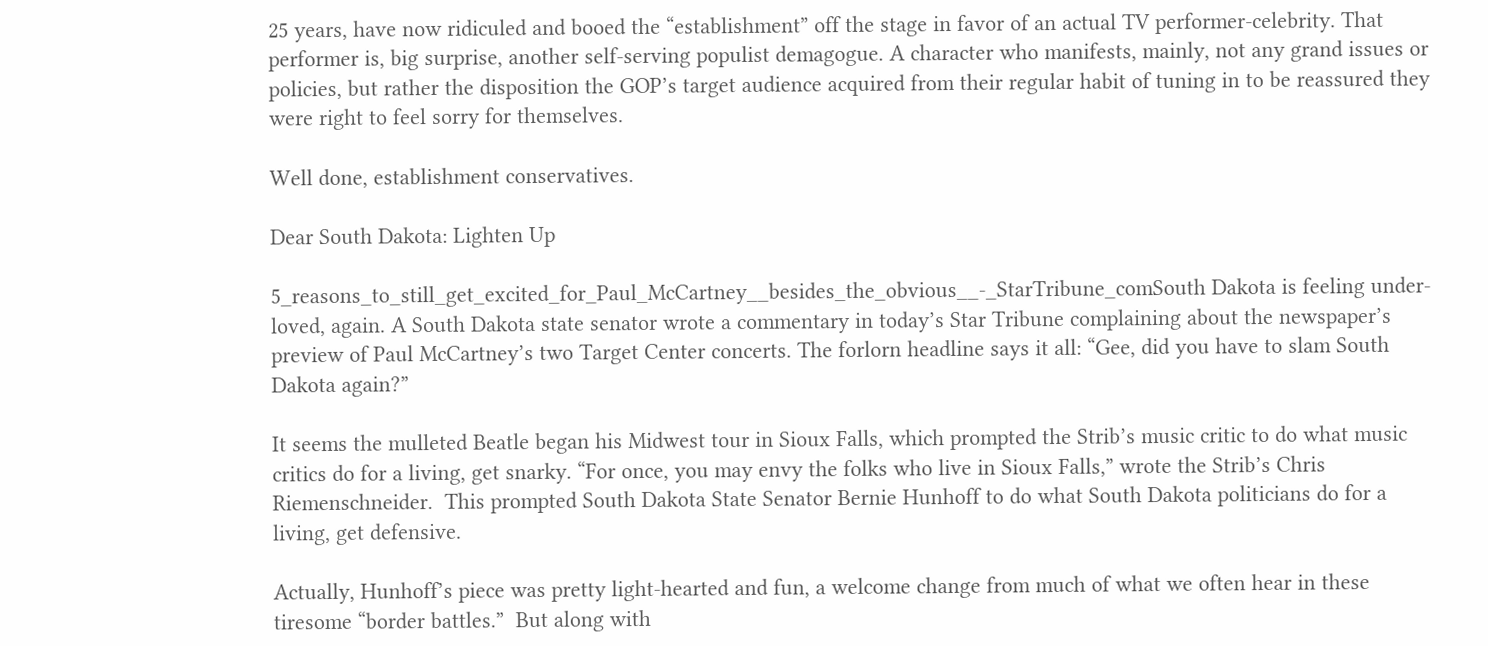25 years, have now ridiculed and booed the “establishment” off the stage in favor of an actual TV performer-celebrity. That performer is, big surprise, another self-serving populist demagogue. A character who manifests, mainly, not any grand issues or policies, but rather the disposition the GOP’s target audience acquired from their regular habit of tuning in to be reassured they were right to feel sorry for themselves.

Well done, establishment conservatives.

Dear South Dakota: Lighten Up

5_reasons_to_still_get_excited_for_Paul_McCartney__besides_the_obvious__-_StarTribune_comSouth Dakota is feeling under-loved, again. A South Dakota state senator wrote a commentary in today’s Star Tribune complaining about the newspaper’s preview of Paul McCartney’s two Target Center concerts. The forlorn headline says it all: “Gee, did you have to slam South Dakota again?”

It seems the mulleted Beatle began his Midwest tour in Sioux Falls, which prompted the Strib’s music critic to do what music critics do for a living, get snarky. “For once, you may envy the folks who live in Sioux Falls,” wrote the Strib’s Chris Riemenschneider.  This prompted South Dakota State Senator Bernie Hunhoff to do what South Dakota politicians do for a living, get defensive.

Actually, Hunhoff’s piece was pretty light-hearted and fun, a welcome change from much of what we often hear in these tiresome “border battles.”  But along with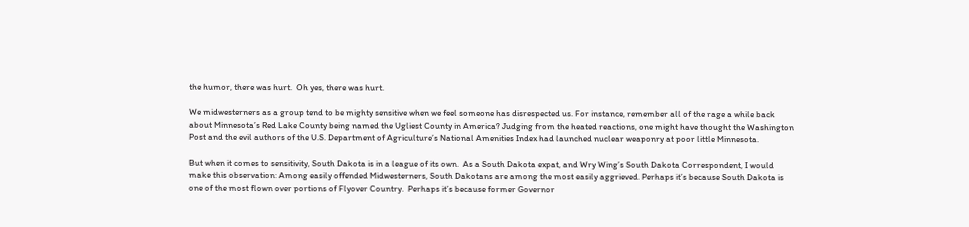the humor, there was hurt.  Oh yes, there was hurt.

We midwesterners as a group tend to be mighty sensitive when we feel someone has disrespected us. For instance, remember all of the rage a while back about Minnesota’s Red Lake County being named the Ugliest County in America? Judging from the heated reactions, one might have thought the Washington Post and the evil authors of the U.S. Department of Agriculture’s National Amenities Index had launched nuclear weaponry at poor little Minnesota.

But when it comes to sensitivity, South Dakota is in a league of its own.  As a South Dakota expat, and Wry Wing’s South Dakota Correspondent, I would make this observation: Among easily offended Midwesterners, South Dakotans are among the most easily aggrieved. Perhaps it’s because South Dakota is one of the most flown over portions of Flyover Country.  Perhaps it’s because former Governor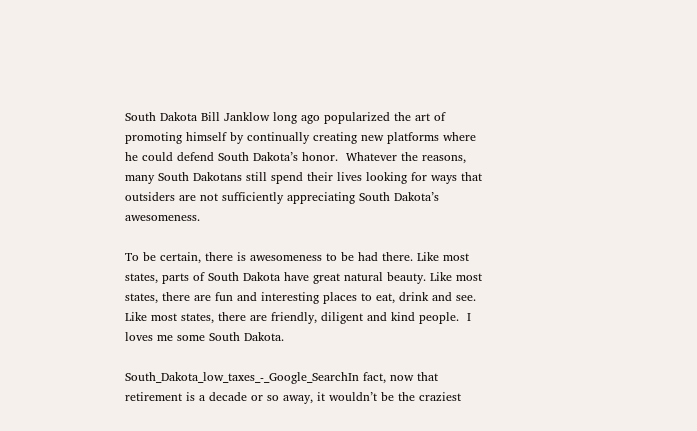South Dakota Bill Janklow long ago popularized the art of promoting himself by continually creating new platforms where he could defend South Dakota’s honor.  Whatever the reasons, many South Dakotans still spend their lives looking for ways that outsiders are not sufficiently appreciating South Dakota’s awesomeness.

To be certain, there is awesomeness to be had there. Like most states, parts of South Dakota have great natural beauty. Like most states, there are fun and interesting places to eat, drink and see. Like most states, there are friendly, diligent and kind people.  I loves me some South Dakota.

South_Dakota_low_taxes_-_Google_SearchIn fact, now that retirement is a decade or so away, it wouldn’t be the craziest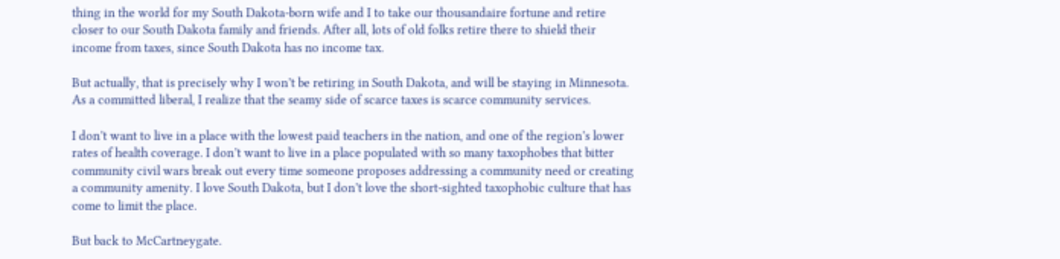thing in the world for my South Dakota-born wife and I to take our thousandaire fortune and retire closer to our South Dakota family and friends. After all, lots of old folks retire there to shield their income from taxes, since South Dakota has no income tax.

But actually, that is precisely why I won’t be retiring in South Dakota, and will be staying in Minnesota. As a committed liberal, I realize that the seamy side of scarce taxes is scarce community services.

I don’t want to live in a place with the lowest paid teachers in the nation, and one of the region’s lower rates of health coverage. I don’t want to live in a place populated with so many taxophobes that bitter community civil wars break out every time someone proposes addressing a community need or creating a community amenity. I love South Dakota, but I don’t love the short-sighted taxophobic culture that has come to limit the place.

But back to McCartneygate.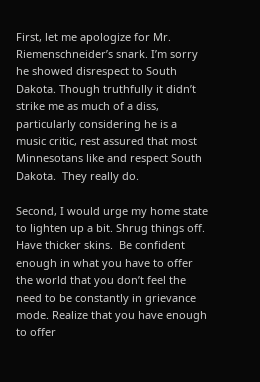First, let me apologize for Mr. Riemenschneider’s snark. I’m sorry he showed disrespect to South Dakota. Though truthfully it didn’t strike me as much of a diss, particularly considering he is a music critic, rest assured that most Minnesotans like and respect South Dakota.  They really do.

Second, I would urge my home state to lighten up a bit. Shrug things off.  Have thicker skins.  Be confident enough in what you have to offer the world that you don’t feel the need to be constantly in grievance mode. Realize that you have enough to offer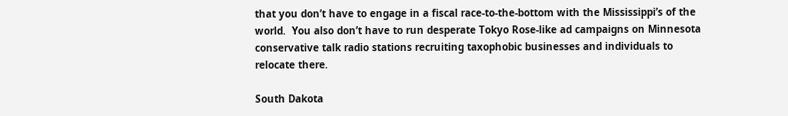that you don’t have to engage in a fiscal race-to-the-bottom with the Mississippi’s of the world.  You also don’t have to run desperate Tokyo Rose-like ad campaigns on Minnesota conservative talk radio stations recruiting taxophobic businesses and individuals to relocate there.

South Dakota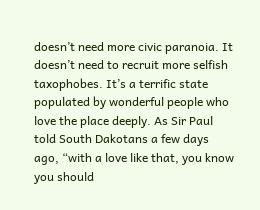doesn’t need more civic paranoia. It doesn’t need to recruit more selfish taxophobes. It’s a terrific state populated by wonderful people who love the place deeply. As Sir Paul told South Dakotans a few days ago, “with a love like that, you know you should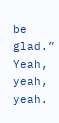be glad.” Yeah, yeah, yeah.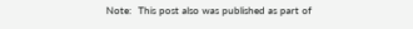Note:  This post also was published as part of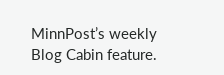MinnPost’s weekly Blog Cabin feature.